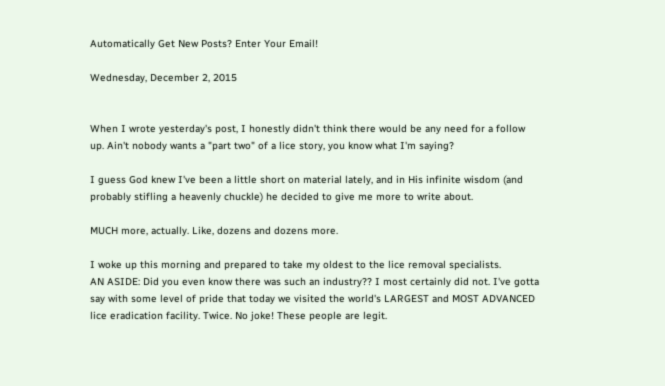Automatically Get New Posts? Enter Your Email!

Wednesday, December 2, 2015


When I wrote yesterday's post, I honestly didn't think there would be any need for a follow up. Ain't nobody wants a "part two" of a lice story, you know what I'm saying?

I guess God knew I've been a little short on material lately, and in His infinite wisdom (and probably stifling a heavenly chuckle) he decided to give me more to write about.

MUCH more, actually. Like, dozens and dozens more.

I woke up this morning and prepared to take my oldest to the lice removal specialists.
AN ASIDE: Did you even know there was such an industry?? I most certainly did not. I've gotta say with some level of pride that today we visited the world's LARGEST and MOST ADVANCED lice eradication facility. Twice. No joke! These people are legit.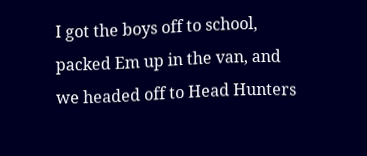I got the boys off to school, packed Em up in the van, and we headed off to Head Hunters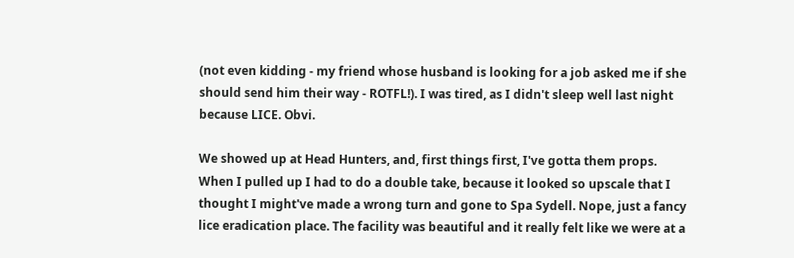(not even kidding - my friend whose husband is looking for a job asked me if she should send him their way - ROTFL!). I was tired, as I didn't sleep well last night because LICE. Obvi.

We showed up at Head Hunters, and, first things first, I've gotta them props. When I pulled up I had to do a double take, because it looked so upscale that I thought I might've made a wrong turn and gone to Spa Sydell. Nope, just a fancy lice eradication place. The facility was beautiful and it really felt like we were at a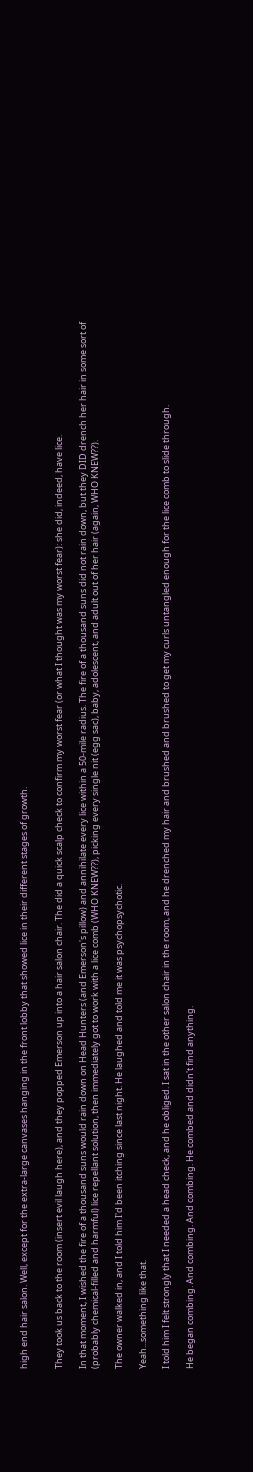high end hair salon. Well, except for the extra-large canvases hanging in the front lobby that showed lice in their different stages of growth.


They took us back to the room (insert evil laugh here), and they popped Emerson up into a hair salon chair. The did a quick scalp check to confirm my worst fear (or what I thought was my worst fear): she did, indeed, have lice.

In that moment, I wished the fire of a thousand suns would rain down on Head Hunters (and Emerson's pillow) and annihilate every lice within a 50-mile radius. The fire of a thousand suns did not rain down, but they DID drench her hair in some sort of (probably chemical-filled and harmful) lice repellant solution, then immediately got to work with a lice comb (WHO KNEW??), picking every single nit (egg sac), baby, adolescent, and adult out of her hair (again, WHO KNEW??).

The owner walked in, and I told him I'd been itching since last night. He laughed and told me it was psychopsychotic.

Yeah...something like that.

I told him I felt strongly that I needed a head check, and he obliged. I sat in the other salon chair in the room, and he drenched my hair and brushed and brushed to get my curls untangled enough for the lice comb to slide through.

He began combing. And combing. And combing. He combed and didn't find anything.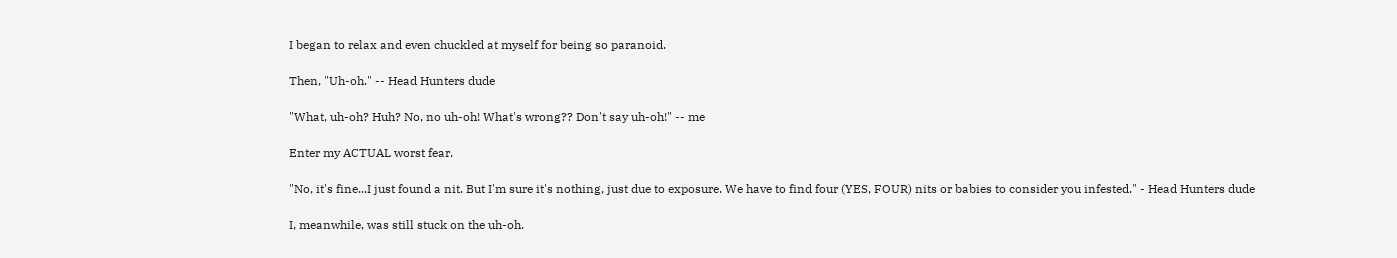I began to relax and even chuckled at myself for being so paranoid.

Then, "Uh-oh." -- Head Hunters dude

"What, uh-oh? Huh? No, no uh-oh! What's wrong?? Don't say uh-oh!" -- me

Enter my ACTUAL worst fear.

"No, it's fine...I just found a nit. But I'm sure it's nothing, just due to exposure. We have to find four (YES, FOUR) nits or babies to consider you infested." - Head Hunters dude

I, meanwhile, was still stuck on the uh-oh.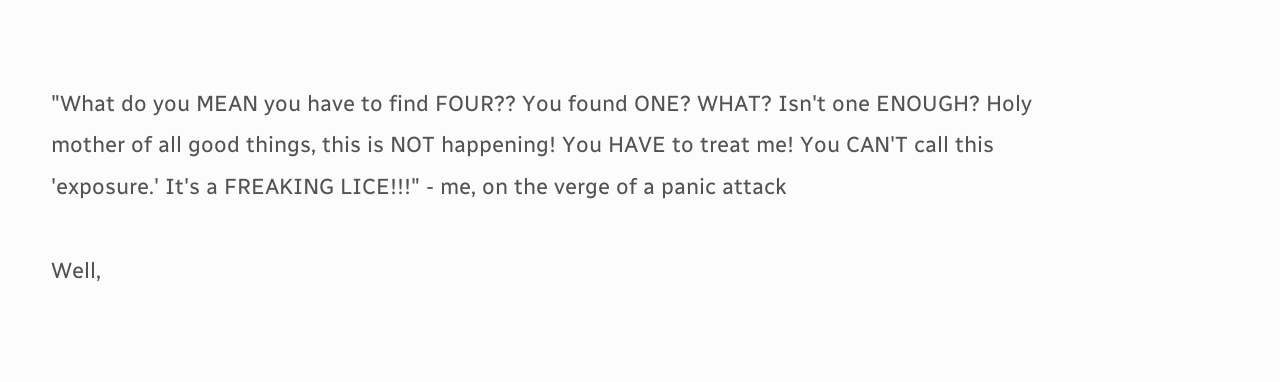"What do you MEAN you have to find FOUR?? You found ONE? WHAT? Isn't one ENOUGH? Holy mother of all good things, this is NOT happening! You HAVE to treat me! You CAN'T call this 'exposure.' It's a FREAKING LICE!!!" - me, on the verge of a panic attack

Well,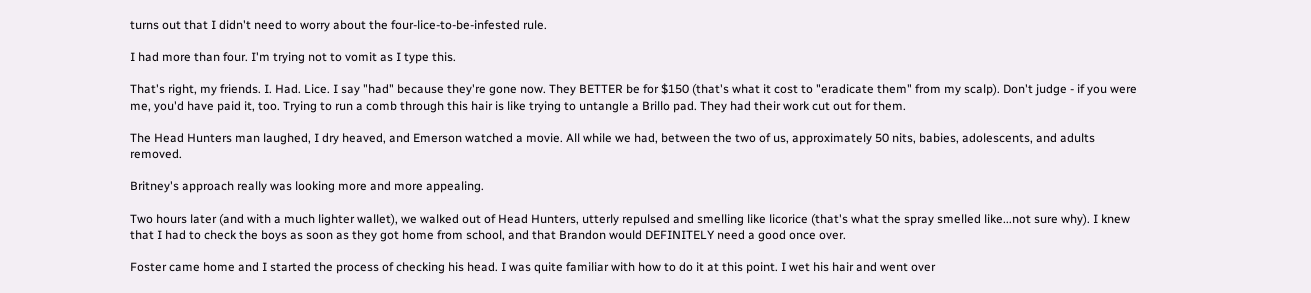turns out that I didn't need to worry about the four-lice-to-be-infested rule.

I had more than four. I'm trying not to vomit as I type this.

That's right, my friends. I. Had. Lice. I say "had" because they're gone now. They BETTER be for $150 (that's what it cost to "eradicate them" from my scalp). Don't judge - if you were me, you'd have paid it, too. Trying to run a comb through this hair is like trying to untangle a Brillo pad. They had their work cut out for them.

The Head Hunters man laughed, I dry heaved, and Emerson watched a movie. All while we had, between the two of us, approximately 50 nits, babies, adolescents, and adults removed.

Britney's approach really was looking more and more appealing.

Two hours later (and with a much lighter wallet), we walked out of Head Hunters, utterly repulsed and smelling like licorice (that's what the spray smelled like...not sure why). I knew that I had to check the boys as soon as they got home from school, and that Brandon would DEFINITELY need a good once over.

Foster came home and I started the process of checking his head. I was quite familiar with how to do it at this point. I wet his hair and went over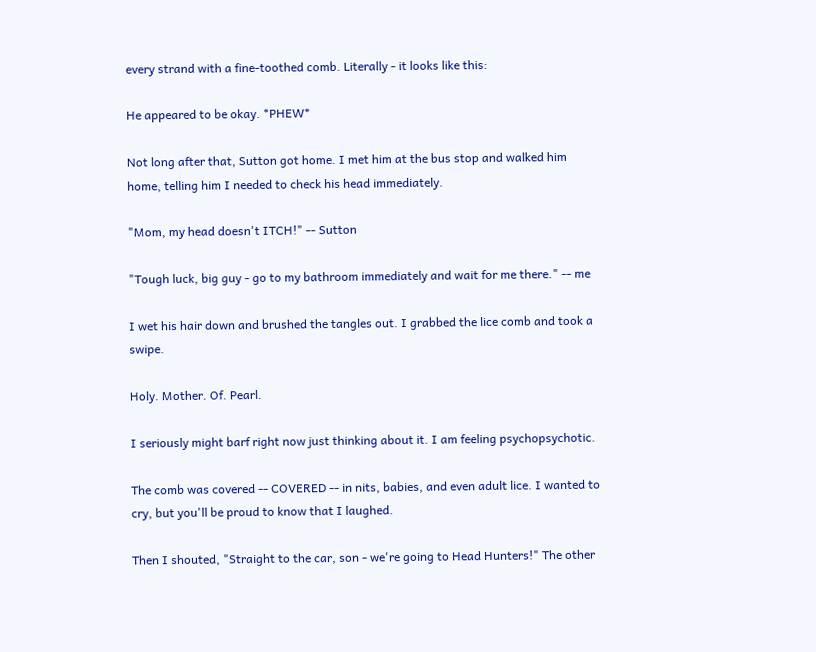every strand with a fine-toothed comb. Literally - it looks like this:

He appeared to be okay. *PHEW*

Not long after that, Sutton got home. I met him at the bus stop and walked him home, telling him I needed to check his head immediately.

"Mom, my head doesn't ITCH!" -- Sutton

"Tough luck, big guy - go to my bathroom immediately and wait for me there." -- me

I wet his hair down and brushed the tangles out. I grabbed the lice comb and took a swipe.

Holy. Mother. Of. Pearl.

I seriously might barf right now just thinking about it. I am feeling psychopsychotic.

The comb was covered -- COVERED -- in nits, babies, and even adult lice. I wanted to cry, but you'll be proud to know that I laughed.

Then I shouted, "Straight to the car, son - we're going to Head Hunters!" The other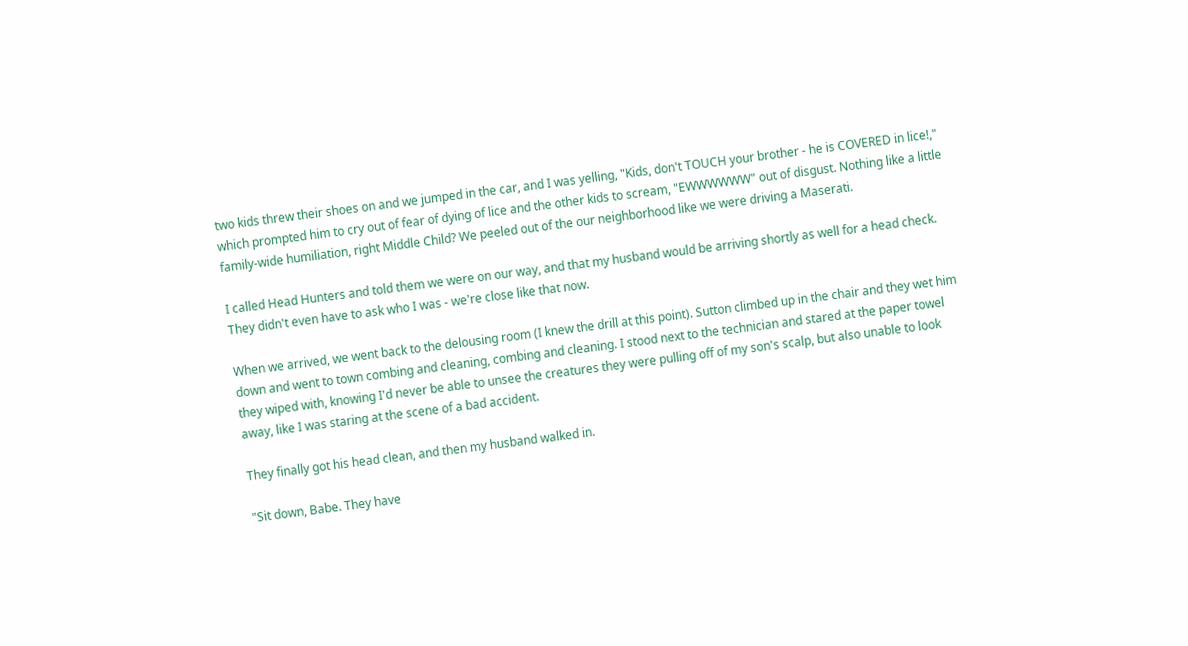two kids threw their shoes on and we jumped in the car, and I was yelling, "Kids, don't TOUCH your brother - he is COVERED in lice!," which prompted him to cry out of fear of dying of lice and the other kids to scream, "EWWWWWW" out of disgust. Nothing like a little family-wide humiliation, right Middle Child? We peeled out of the our neighborhood like we were driving a Maserati.

I called Head Hunters and told them we were on our way, and that my husband would be arriving shortly as well for a head check. They didn't even have to ask who I was - we're close like that now.

When we arrived, we went back to the delousing room (I knew the drill at this point). Sutton climbed up in the chair and they wet him down and went to town combing and cleaning, combing and cleaning. I stood next to the technician and stared at the paper towel they wiped with, knowing I'd never be able to unsee the creatures they were pulling off of my son's scalp, but also unable to look away, like I was staring at the scene of a bad accident.

They finally got his head clean, and then my husband walked in.

"Sit down, Babe. They have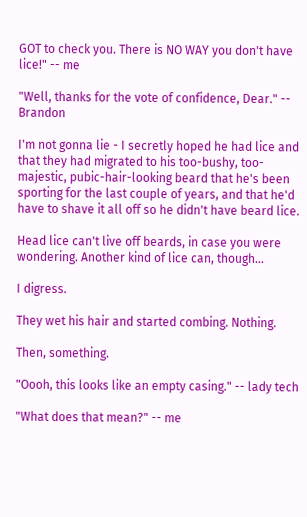GOT to check you. There is NO WAY you don't have lice!" -- me

"Well, thanks for the vote of confidence, Dear." -- Brandon

I'm not gonna lie - I secretly hoped he had lice and that they had migrated to his too-bushy, too-majestic, pubic-hair-looking beard that he's been sporting for the last couple of years, and that he'd have to shave it all off so he didn't have beard lice.

Head lice can't live off beards, in case you were wondering. Another kind of lice can, though...

I digress.

They wet his hair and started combing. Nothing.

Then, something.

"Oooh, this looks like an empty casing." -- lady tech

"What does that mean?" -- me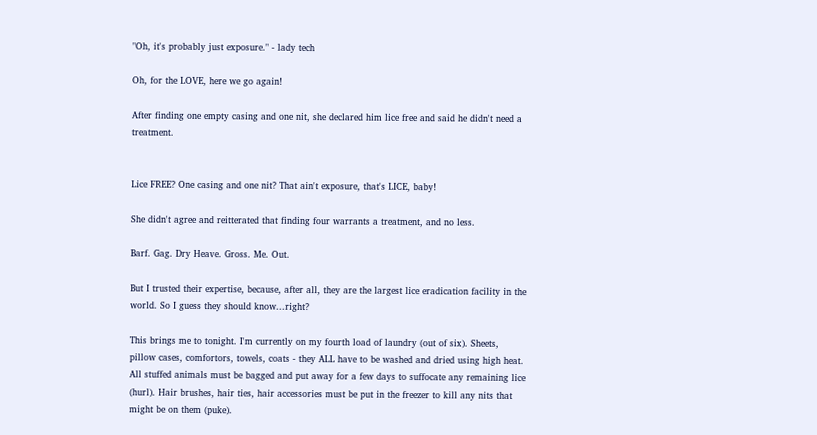"Oh, it's probably just exposure." - lady tech

Oh, for the LOVE, here we go again!

After finding one empty casing and one nit, she declared him lice free and said he didn't need a treatment.


Lice FREE? One casing and one nit? That ain't exposure, that's LICE, baby!

She didn't agree and reitterated that finding four warrants a treatment, and no less.

Barf. Gag. Dry Heave. Gross. Me. Out.

But I trusted their expertise, because, after all, they are the largest lice eradication facility in the world. So I guess they should know...right?

This brings me to tonight. I'm currently on my fourth load of laundry (out of six). Sheets, pillow cases, comfortors, towels, coats - they ALL have to be washed and dried using high heat. All stuffed animals must be bagged and put away for a few days to suffocate any remaining lice (hurl). Hair brushes, hair ties, hair accessories must be put in the freezer to kill any nits that might be on them (puke).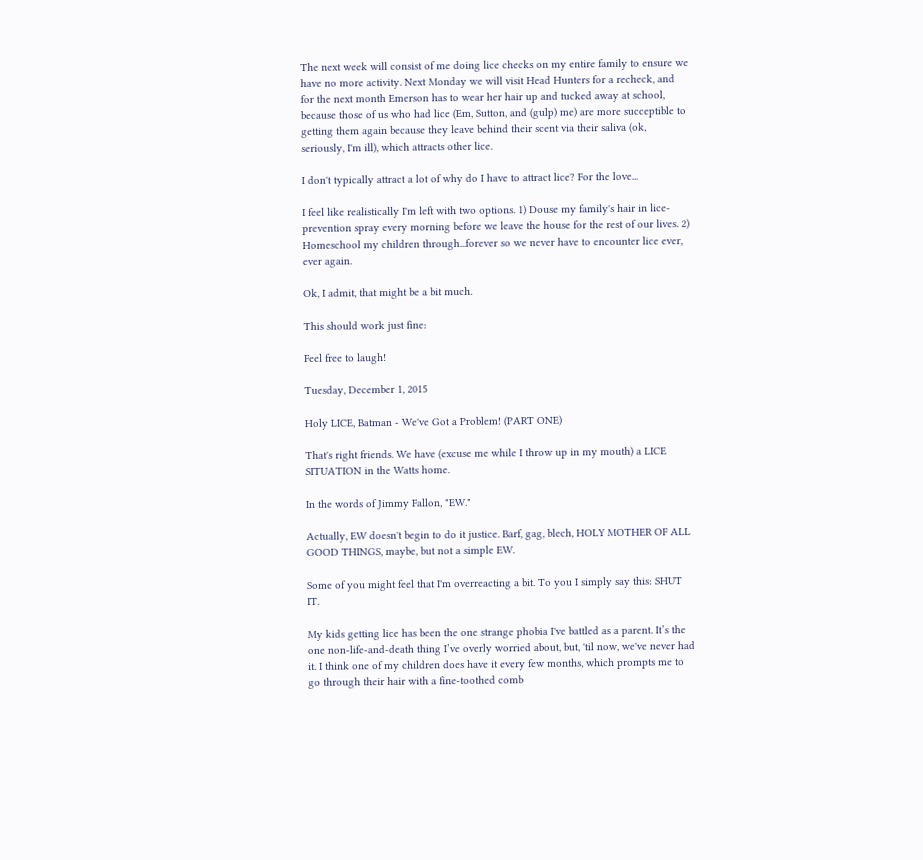The next week will consist of me doing lice checks on my entire family to ensure we have no more activity. Next Monday we will visit Head Hunters for a recheck, and for the next month Emerson has to wear her hair up and tucked away at school, because those of us who had lice (Em, Sutton, and (gulp) me) are more succeptible to getting them again because they leave behind their scent via their saliva (ok, seriously, I'm ill), which attracts other lice.

I don't typically attract a lot of why do I have to attract lice? For the love...

I feel like realistically I'm left with two options. 1) Douse my family's hair in lice-prevention spray every morning before we leave the house for the rest of our lives. 2) Homeschool my children through...forever so we never have to encounter lice ever, ever again.

Ok, I admit, that might be a bit much.

This should work just fine:

Feel free to laugh!

Tuesday, December 1, 2015

Holy LICE, Batman - We've Got a Problem! (PART ONE)

That's right friends. We have (excuse me while I throw up in my mouth) a LICE SITUATION in the Watts home.

In the words of Jimmy Fallon, "EW."

Actually, EW doesn't begin to do it justice. Barf, gag, blech, HOLY MOTHER OF ALL GOOD THINGS, maybe, but not a simple EW.

Some of you might feel that I'm overreacting a bit. To you I simply say this: SHUT IT.

My kids getting lice has been the one strange phobia I've battled as a parent. It’s the one non-life-and-death thing I’ve overly worried about, but, 'til now, we've never had it. I think one of my children does have it every few months, which prompts me to go through their hair with a fine-toothed comb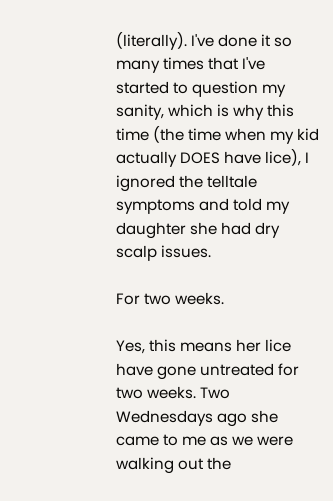(literally). I've done it so many times that I've started to question my sanity, which is why this time (the time when my kid actually DOES have lice), I ignored the telltale symptoms and told my daughter she had dry scalp issues.

For two weeks.

Yes, this means her lice have gone untreated for two weeks. Two Wednesdays ago she came to me as we were walking out the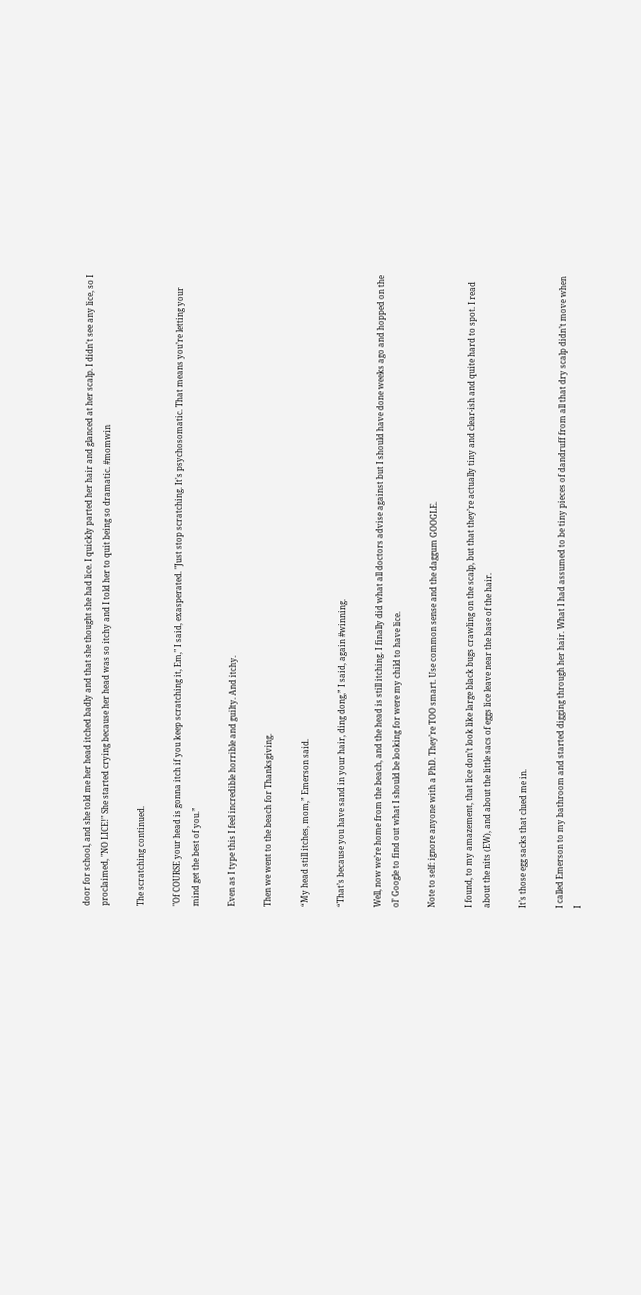door for school, and she told me her head itched badly and that she thought she had lice. I quickly parted her hair and glanced at her scalp. I didn't see any lice, so I proclaimed, "NO LICE!" She started crying because her head was so itchy and I told her to quit being so dramatic. #momwin

The scratching continued.

"Of COURSE your head is gonna itch if you keep scratching it, Em," I said, exasperated. "Just stop scratching. It's psychosomatic. That means you’re letting your mind get the best of you.”

Even as I type this I feel incredible horrible and guilty. And itchy.

Then we went to the beach for Thanksgiving.

“My head still itches, mom,” Emerson said.

“That’s because you have sand in your hair, ding dong,” I said, again #winning.

Well, now we’re home from the beach, and the head is still itching. I finally did what all doctors advise against but I should have done weeks ago and hopped on the ol’ Google to find out what I should be looking for were my child to have lice.

Note to self: ignore anyone with a PhD. They’re TOO smart. Use common sense and the daggum GOOGLE.

I found, to my amazement, that lice don’t look like large black bugs crawling on the scalp, but that they’re actually tiny and clear-ish and quite hard to spot. I read about the nits (EW), and about the little sacs of eggs lice leave near the base of the hair.

It’s those egg sacks that clued me in.

I called Emerson to my bathroom and started digging through her hair. What I had assumed to be tiny pieces of dandruff from all that dry scalp didn’t move when I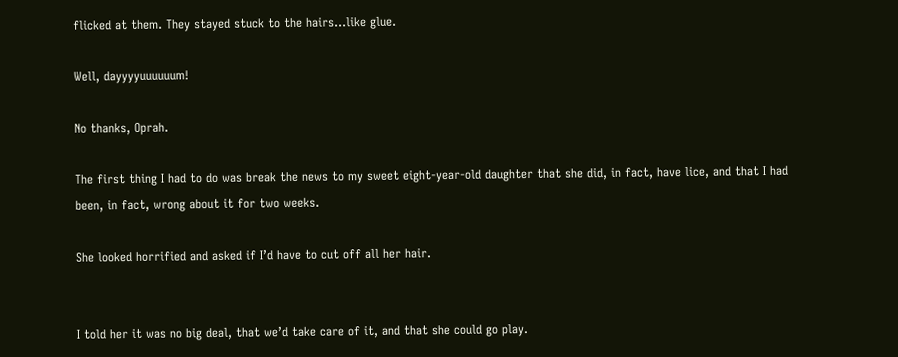flicked at them. They stayed stuck to the hairs…like glue.

Well, dayyyyuuuuuum!

No thanks, Oprah.

The first thing I had to do was break the news to my sweet eight-year-old daughter that she did, in fact, have lice, and that I had been, in fact, wrong about it for two weeks.

She looked horrified and asked if I’d have to cut off all her hair.


I told her it was no big deal, that we’d take care of it, and that she could go play.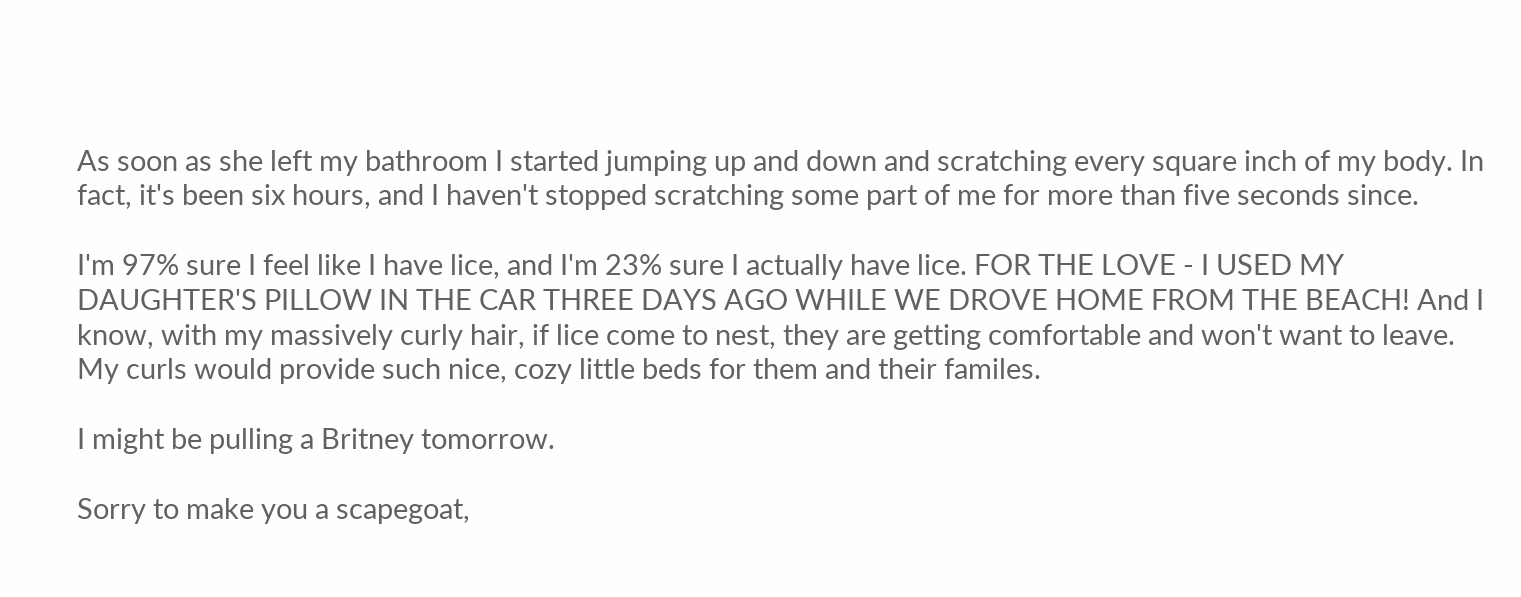As soon as she left my bathroom I started jumping up and down and scratching every square inch of my body. In fact, it's been six hours, and I haven't stopped scratching some part of me for more than five seconds since.

I'm 97% sure I feel like I have lice, and I'm 23% sure I actually have lice. FOR THE LOVE - I USED MY DAUGHTER'S PILLOW IN THE CAR THREE DAYS AGO WHILE WE DROVE HOME FROM THE BEACH! And I know, with my massively curly hair, if lice come to nest, they are getting comfortable and won't want to leave. My curls would provide such nice, cozy little beds for them and their familes.

I might be pulling a Britney tomorrow.

Sorry to make you a scapegoat,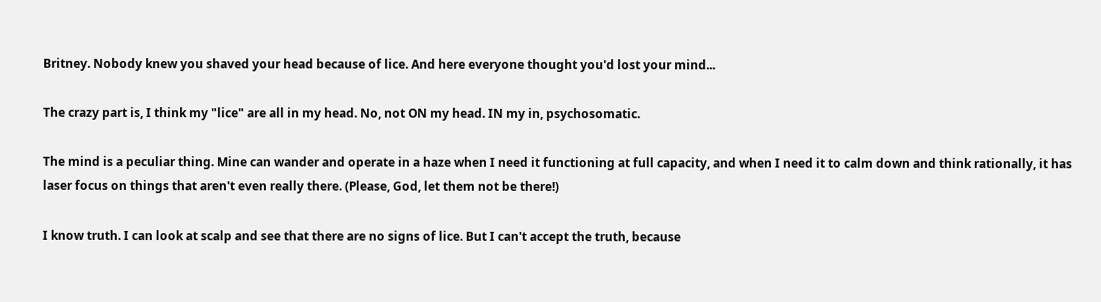Britney. Nobody knew you shaved your head because of lice. And here everyone thought you'd lost your mind...

The crazy part is, I think my "lice" are all in my head. No, not ON my head. IN my in, psychosomatic.

The mind is a peculiar thing. Mine can wander and operate in a haze when I need it functioning at full capacity, and when I need it to calm down and think rationally, it has laser focus on things that aren't even really there. (Please, God, let them not be there!)

I know truth. I can look at scalp and see that there are no signs of lice. But I can't accept the truth, because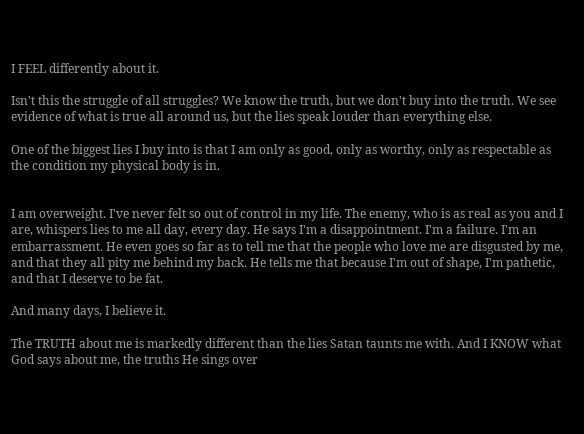I FEEL differently about it.

Isn't this the struggle of all struggles? We know the truth, but we don't buy into the truth. We see evidence of what is true all around us, but the lies speak louder than everything else.

One of the biggest lies I buy into is that I am only as good, only as worthy, only as respectable as the condition my physical body is in.


I am overweight. I've never felt so out of control in my life. The enemy, who is as real as you and I are, whispers lies to me all day, every day. He says I'm a disappointment. I'm a failure. I'm an embarrassment. He even goes so far as to tell me that the people who love me are disgusted by me, and that they all pity me behind my back. He tells me that because I'm out of shape, I'm pathetic, and that I deserve to be fat.

And many days, I believe it.

The TRUTH about me is markedly different than the lies Satan taunts me with. And I KNOW what God says about me, the truths He sings over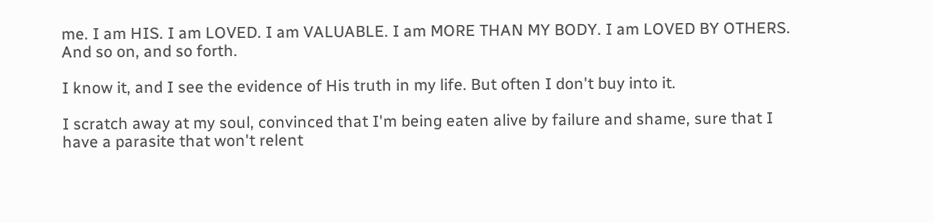me. I am HIS. I am LOVED. I am VALUABLE. I am MORE THAN MY BODY. I am LOVED BY OTHERS. And so on, and so forth.

I know it, and I see the evidence of His truth in my life. But often I don't buy into it.

I scratch away at my soul, convinced that I'm being eaten alive by failure and shame, sure that I have a parasite that won't relent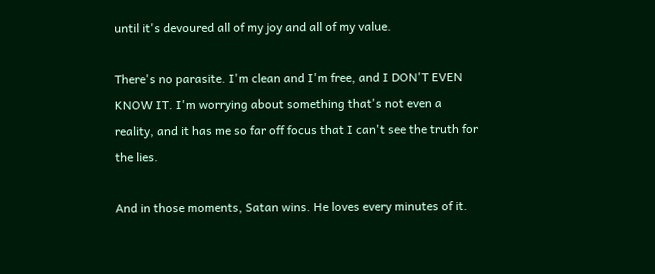until it's devoured all of my joy and all of my value.

There's no parasite. I'm clean and I'm free, and I DON'T EVEN KNOW IT. I'm worrying about something that's not even a reality, and it has me so far off focus that I can't see the truth for the lies.

And in those moments, Satan wins. He loves every minutes of it.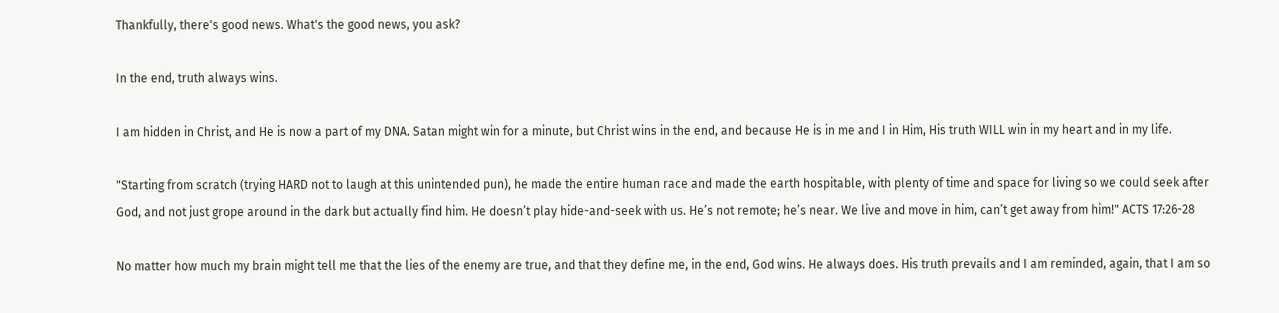Thankfully, there's good news. What's the good news, you ask?

In the end, truth always wins.

I am hidden in Christ, and He is now a part of my DNA. Satan might win for a minute, but Christ wins in the end, and because He is in me and I in Him, His truth WILL win in my heart and in my life.

"Starting from scratch (trying HARD not to laugh at this unintended pun), he made the entire human race and made the earth hospitable, with plenty of time and space for living so we could seek after God, and not just grope around in the dark but actually find him. He doesn’t play hide-and-seek with us. He’s not remote; he’s near. We live and move in him, can’t get away from him!" ACTS 17:26-28

No matter how much my brain might tell me that the lies of the enemy are true, and that they define me, in the end, God wins. He always does. His truth prevails and I am reminded, again, that I am so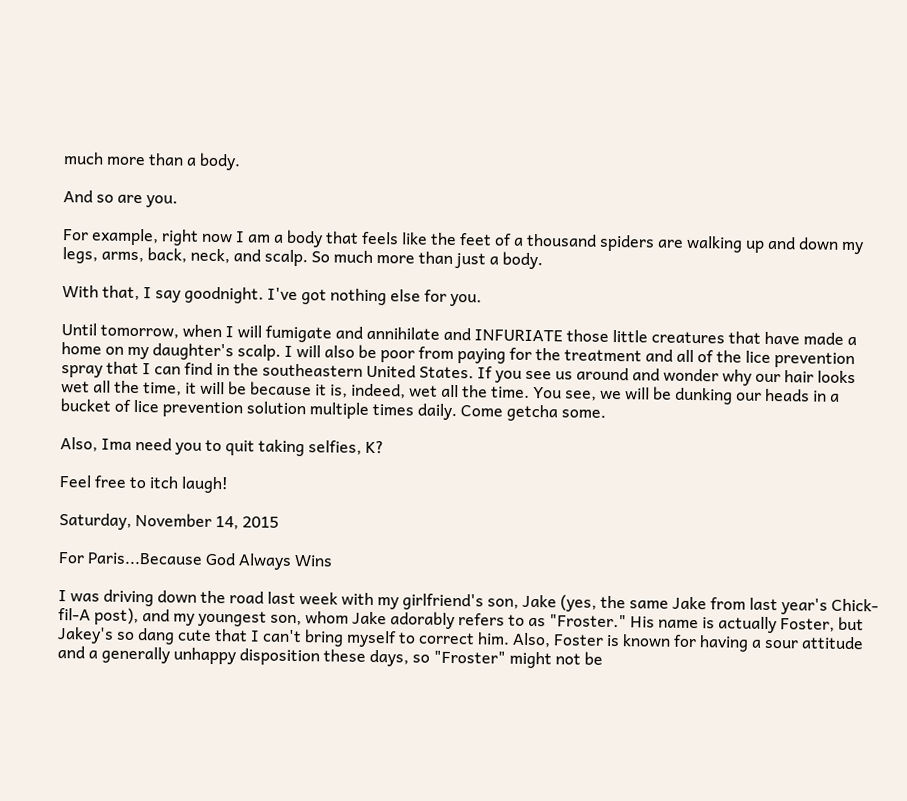much more than a body.

And so are you.

For example, right now I am a body that feels like the feet of a thousand spiders are walking up and down my legs, arms, back, neck, and scalp. So much more than just a body.

With that, I say goodnight. I've got nothing else for you.

Until tomorrow, when I will fumigate and annihilate and INFURIATE those little creatures that have made a home on my daughter's scalp. I will also be poor from paying for the treatment and all of the lice prevention spray that I can find in the southeastern United States. If you see us around and wonder why our hair looks wet all the time, it will be because it is, indeed, wet all the time. You see, we will be dunking our heads in a bucket of lice prevention solution multiple times daily. Come getcha some.

Also, Ima need you to quit taking selfies, K?

Feel free to itch laugh!

Saturday, November 14, 2015

For Paris...Because God Always Wins

I was driving down the road last week with my girlfriend's son, Jake (yes, the same Jake from last year's Chick-fil-A post), and my youngest son, whom Jake adorably refers to as "Froster." His name is actually Foster, but Jakey's so dang cute that I can't bring myself to correct him. Also, Foster is known for having a sour attitude and a generally unhappy disposition these days, so "Froster" might not be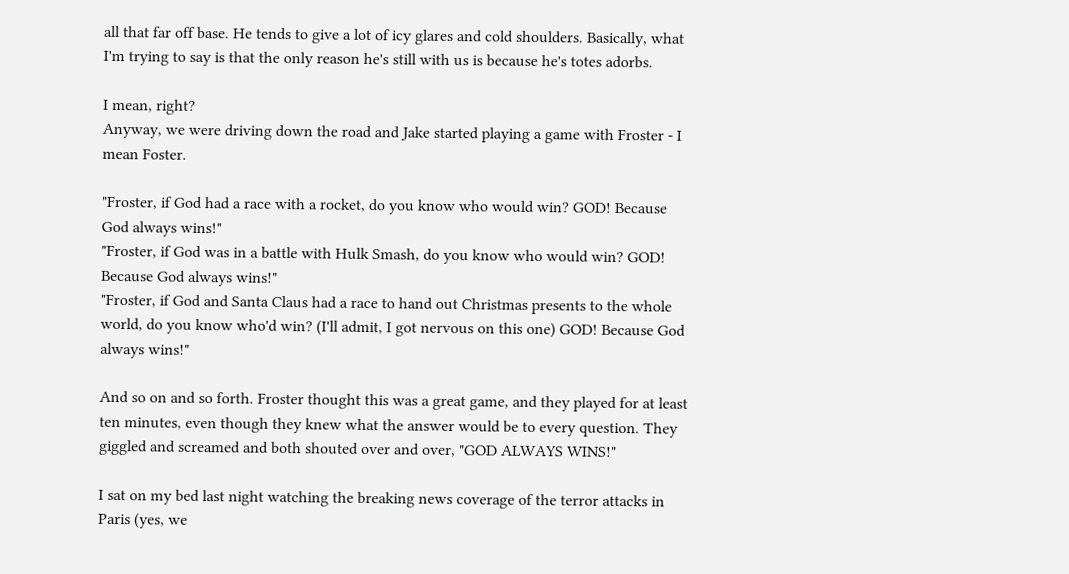all that far off base. He tends to give a lot of icy glares and cold shoulders. Basically, what I'm trying to say is that the only reason he's still with us is because he's totes adorbs.

I mean, right?
Anyway, we were driving down the road and Jake started playing a game with Froster - I mean Foster.

"Froster, if God had a race with a rocket, do you know who would win? GOD! Because God always wins!"
"Froster, if God was in a battle with Hulk Smash, do you know who would win? GOD! Because God always wins!"
"Froster, if God and Santa Claus had a race to hand out Christmas presents to the whole world, do you know who'd win? (I'll admit, I got nervous on this one) GOD! Because God always wins!"

And so on and so forth. Froster thought this was a great game, and they played for at least ten minutes, even though they knew what the answer would be to every question. They giggled and screamed and both shouted over and over, "GOD ALWAYS WINS!"

I sat on my bed last night watching the breaking news coverage of the terror attacks in Paris (yes, we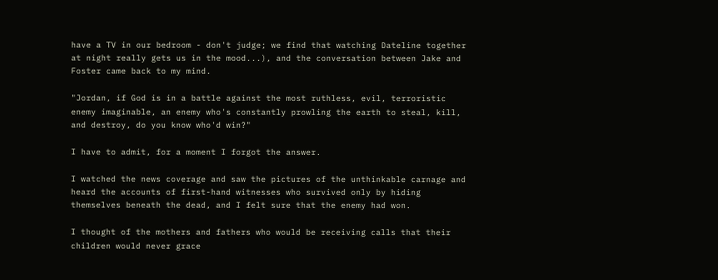have a TV in our bedroom - don't judge; we find that watching Dateline together at night really gets us in the mood...), and the conversation between Jake and Foster came back to my mind.

"Jordan, if God is in a battle against the most ruthless, evil, terroristic enemy imaginable, an enemy who's constantly prowling the earth to steal, kill, and destroy, do you know who'd win?"

I have to admit, for a moment I forgot the answer.

I watched the news coverage and saw the pictures of the unthinkable carnage and heard the accounts of first-hand witnesses who survived only by hiding themselves beneath the dead, and I felt sure that the enemy had won.

I thought of the mothers and fathers who would be receiving calls that their children would never grace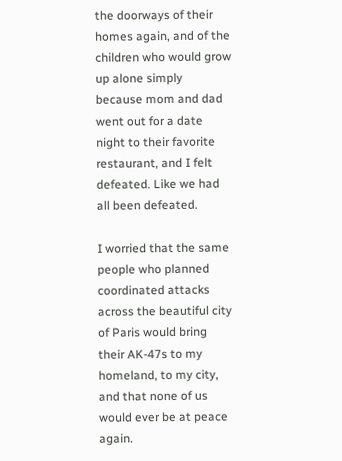the doorways of their homes again, and of the children who would grow up alone simply because mom and dad went out for a date night to their favorite restaurant, and I felt defeated. Like we had all been defeated.

I worried that the same people who planned coordinated attacks across the beautiful city of Paris would bring their AK-47s to my homeland, to my city, and that none of us would ever be at peace again.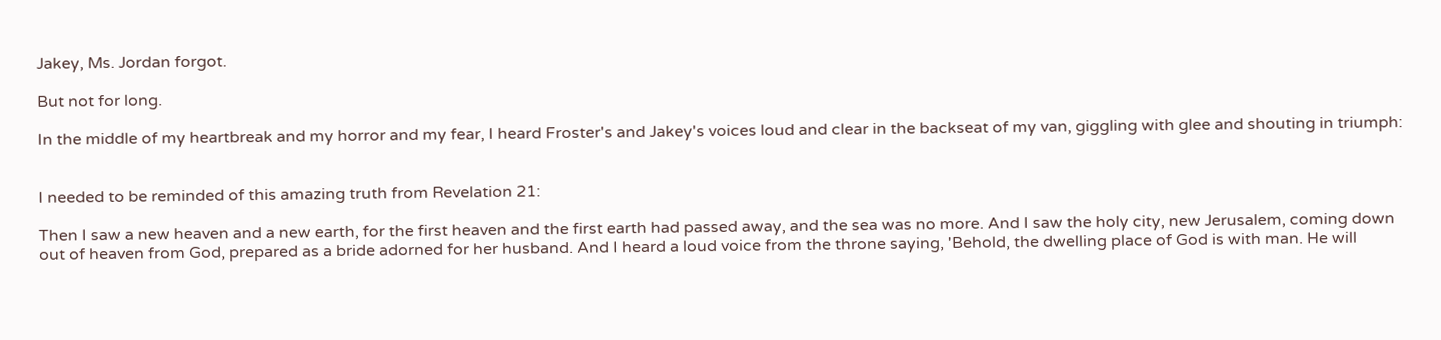Jakey, Ms. Jordan forgot.

But not for long.

In the middle of my heartbreak and my horror and my fear, I heard Froster's and Jakey's voices loud and clear in the backseat of my van, giggling with glee and shouting in triumph:


I needed to be reminded of this amazing truth from Revelation 21:

Then I saw a new heaven and a new earth, for the first heaven and the first earth had passed away, and the sea was no more. And I saw the holy city, new Jerusalem, coming down out of heaven from God, prepared as a bride adorned for her husband. And I heard a loud voice from the throne saying, 'Behold, the dwelling place of God is with man. He will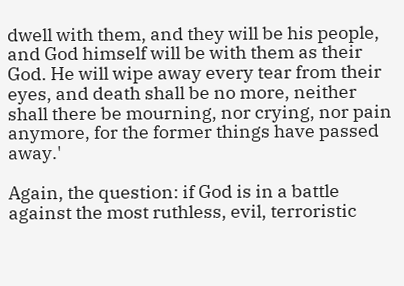dwell with them, and they will be his people, and God himself will be with them as their God. He will wipe away every tear from their eyes, and death shall be no more, neither shall there be mourning, nor crying, nor pain anymore, for the former things have passed away.'

Again, the question: if God is in a battle against the most ruthless, evil, terroristic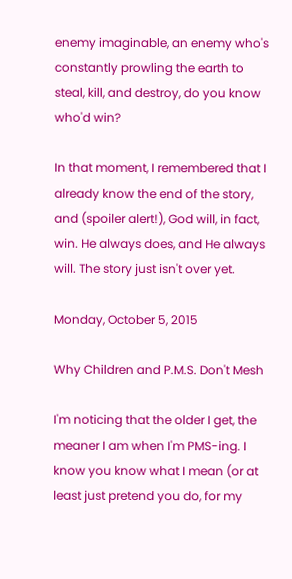enemy imaginable, an enemy who's constantly prowling the earth to steal, kill, and destroy, do you know who'd win?

In that moment, I remembered that I already know the end of the story, and (spoiler alert!), God will, in fact, win. He always does, and He always will. The story just isn't over yet.

Monday, October 5, 2015

Why Children and P.M.S. Don't Mesh

I'm noticing that the older I get, the meaner I am when I'm PMS-ing. I know you know what I mean (or at least just pretend you do, for my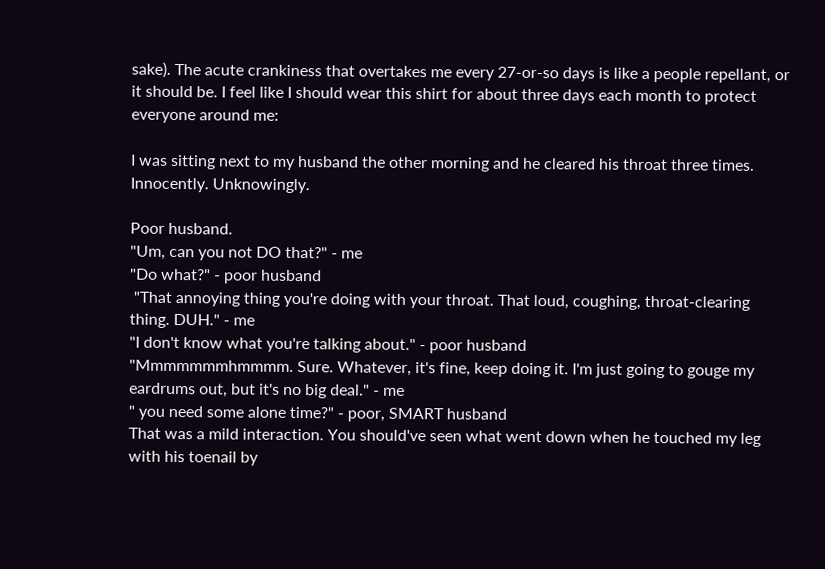sake). The acute crankiness that overtakes me every 27-or-so days is like a people repellant, or it should be. I feel like I should wear this shirt for about three days each month to protect everyone around me:

I was sitting next to my husband the other morning and he cleared his throat three times. Innocently. Unknowingly.

Poor husband.
"Um, can you not DO that?" - me
"Do what?" - poor husband
 "That annoying thing you're doing with your throat. That loud, coughing, throat-clearing thing. DUH." - me
"I don't know what you're talking about." - poor husband
"Mmmmmmmhmmmm. Sure. Whatever, it's fine, keep doing it. I'm just going to gouge my eardrums out, but it's no big deal." - me
" you need some alone time?" - poor, SMART husband
That was a mild interaction. You should've seen what went down when he touched my leg with his toenail by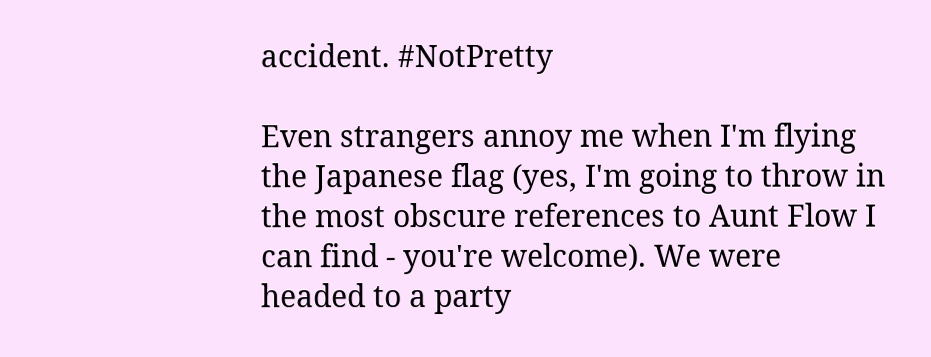accident. #NotPretty

Even strangers annoy me when I'm flying the Japanese flag (yes, I'm going to throw in the most obscure references to Aunt Flow I can find - you're welcome). We were headed to a party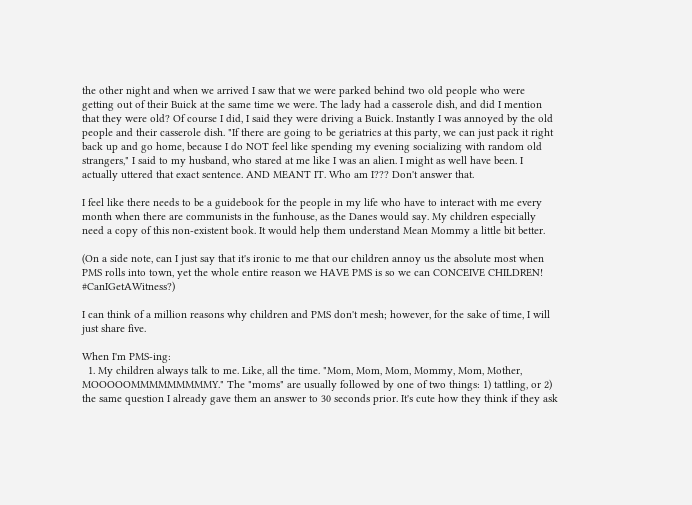the other night and when we arrived I saw that we were parked behind two old people who were getting out of their Buick at the same time we were. The lady had a casserole dish, and did I mention that they were old? Of course I did, I said they were driving a Buick. Instantly I was annoyed by the old people and their casserole dish. "If there are going to be geriatrics at this party, we can just pack it right back up and go home, because I do NOT feel like spending my evening socializing with random old strangers," I said to my husband, who stared at me like I was an alien. I might as well have been. I actually uttered that exact sentence. AND MEANT IT. Who am I??? Don't answer that.

I feel like there needs to be a guidebook for the people in my life who have to interact with me every month when there are communists in the funhouse, as the Danes would say. My children especially need a copy of this non-existent book. It would help them understand Mean Mommy a little bit better.

(On a side note, can I just say that it's ironic to me that our children annoy us the absolute most when PMS rolls into town, yet the whole entire reason we HAVE PMS is so we can CONCEIVE CHILDREN! #CanIGetAWitness?)

I can think of a million reasons why children and PMS don't mesh; however, for the sake of time, I will just share five.

When I'm PMS-ing:
  1. My children always talk to me. Like, all the time. "Mom, Mom, Mom, Mommy, Mom, Mother, MOOOOOMMMMMMMMMY." The "moms" are usually followed by one of two things: 1) tattling, or 2) the same question I already gave them an answer to 30 seconds prior. It's cute how they think if they ask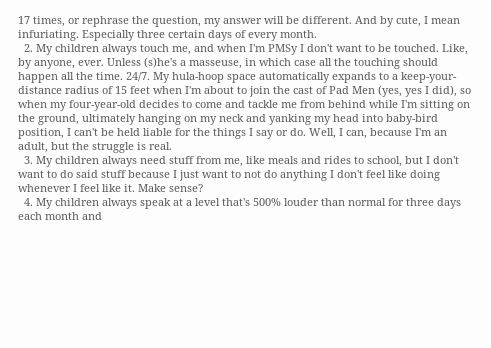17 times, or rephrase the question, my answer will be different. And by cute, I mean infuriating. Especially three certain days of every month.
  2. My children always touch me, and when I'm PMSy I don't want to be touched. Like, by anyone, ever. Unless (s)he's a masseuse, in which case all the touching should happen all the time. 24/7. My hula-hoop space automatically expands to a keep-your-distance radius of 15 feet when I'm about to join the cast of Pad Men (yes, yes I did), so when my four-year-old decides to come and tackle me from behind while I'm sitting on the ground, ultimately hanging on my neck and yanking my head into baby-bird position, I can't be held liable for the things I say or do. Well, I can, because I'm an adult, but the struggle is real.
  3. My children always need stuff from me, like meals and rides to school, but I don't want to do said stuff because I just want to not do anything I don't feel like doing whenever I feel like it. Make sense?
  4. My children always speak at a level that's 500% louder than normal for three days each month and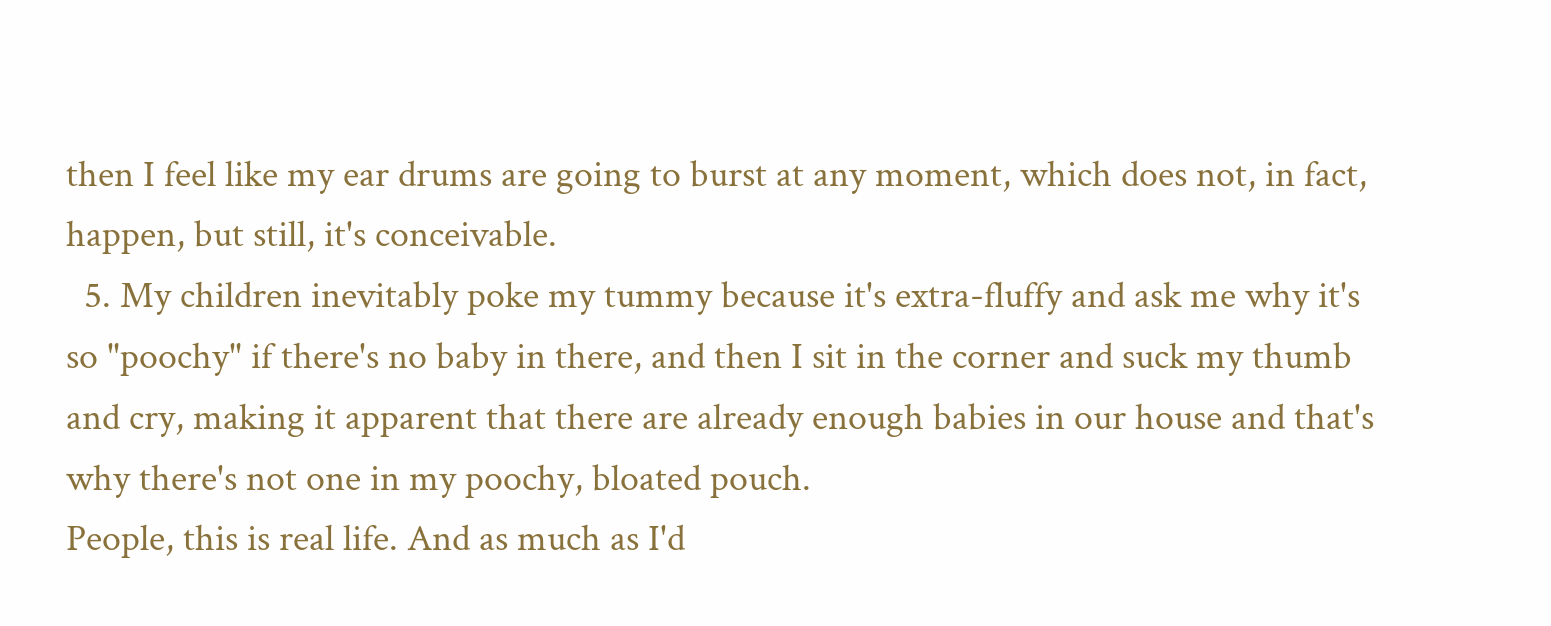then I feel like my ear drums are going to burst at any moment, which does not, in fact, happen, but still, it's conceivable.
  5. My children inevitably poke my tummy because it's extra-fluffy and ask me why it's so "poochy" if there's no baby in there, and then I sit in the corner and suck my thumb and cry, making it apparent that there are already enough babies in our house and that's why there's not one in my poochy, bloated pouch.
People, this is real life. And as much as I'd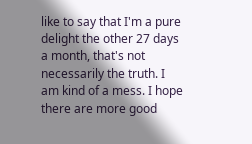like to say that I'm a pure delight the other 27 days a month, that's not necessarily the truth. I am kind of a mess. I hope there are more good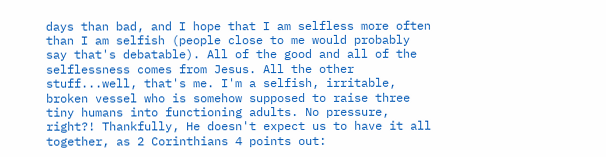days than bad, and I hope that I am selfless more often than I am selfish (people close to me would probably say that's debatable). All of the good and all of the selflessness comes from Jesus. All the other stuff...well, that's me. I'm a selfish, irritable, broken vessel who is somehow supposed to raise three tiny humans into functioning adults. No pressure, right?! Thankfully, He doesn't expect us to have it all together, as 2 Corinthians 4 points out: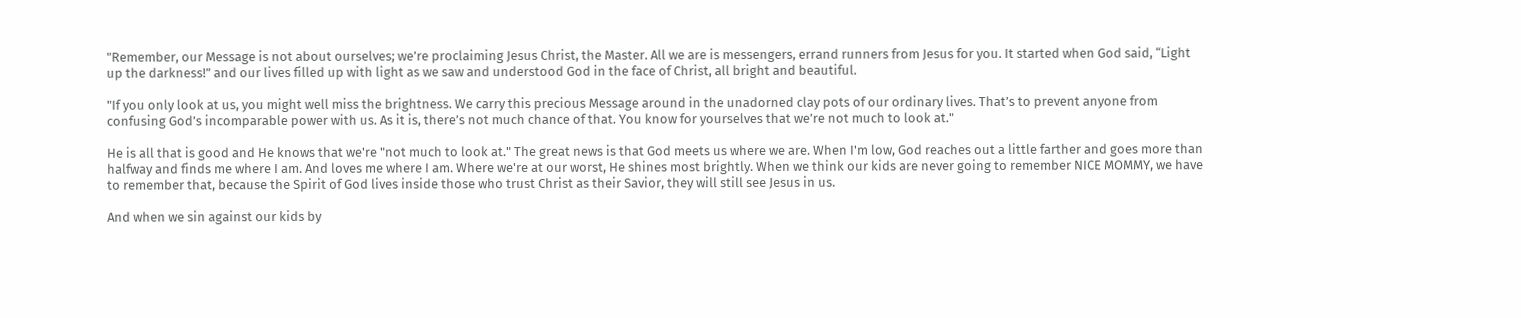"Remember, our Message is not about ourselves; we’re proclaiming Jesus Christ, the Master. All we are is messengers, errand runners from Jesus for you. It started when God said, “Light up the darkness!” and our lives filled up with light as we saw and understood God in the face of Christ, all bright and beautiful.

"If you only look at us, you might well miss the brightness. We carry this precious Message around in the unadorned clay pots of our ordinary lives. That’s to prevent anyone from confusing God’s incomparable power with us. As it is, there’s not much chance of that. You know for yourselves that we’re not much to look at."

He is all that is good and He knows that we're "not much to look at." The great news is that God meets us where we are. When I'm low, God reaches out a little farther and goes more than halfway and finds me where I am. And loves me where I am. Where we're at our worst, He shines most brightly. When we think our kids are never going to remember NICE MOMMY, we have to remember that, because the Spirit of God lives inside those who trust Christ as their Savior, they will still see Jesus in us.

And when we sin against our kids by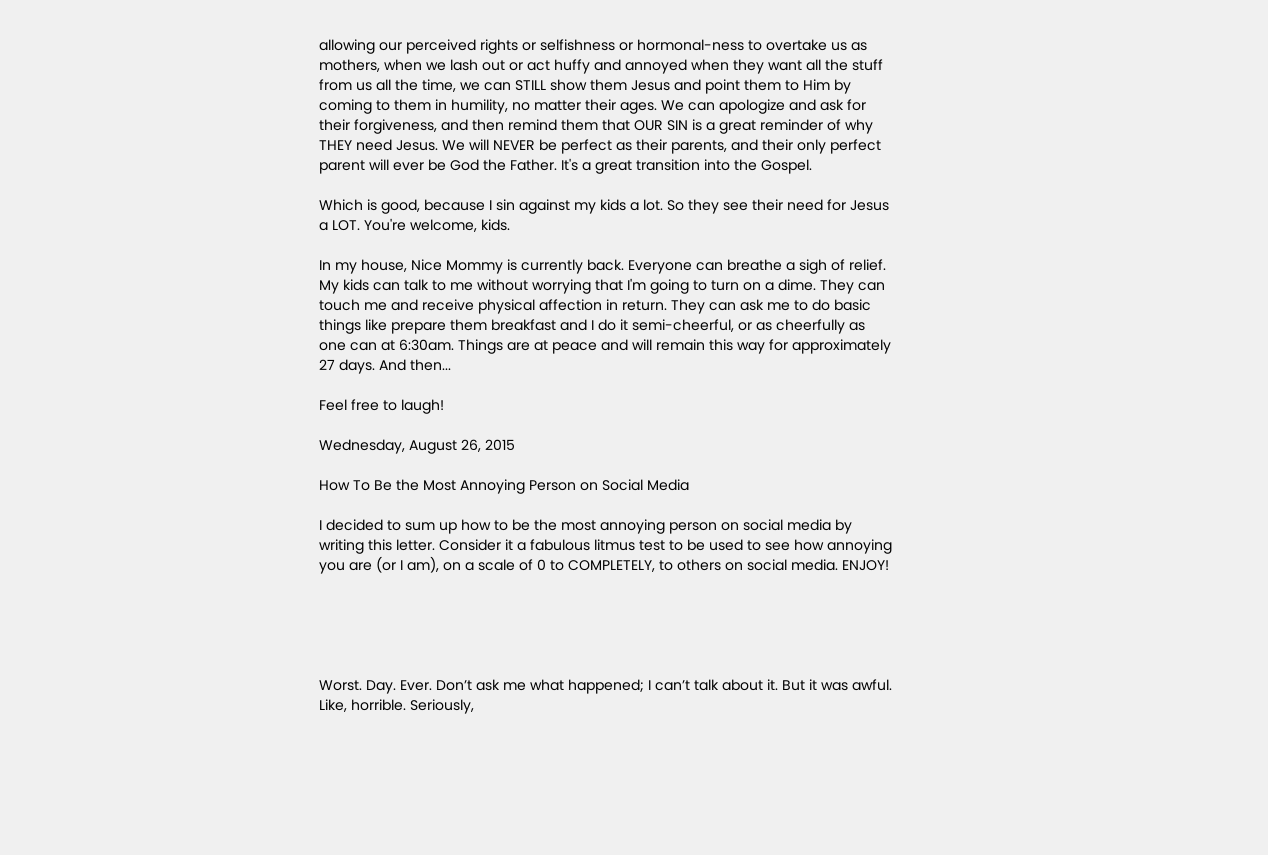allowing our perceived rights or selfishness or hormonal-ness to overtake us as mothers, when we lash out or act huffy and annoyed when they want all the stuff from us all the time, we can STILL show them Jesus and point them to Him by coming to them in humility, no matter their ages. We can apologize and ask for their forgiveness, and then remind them that OUR SIN is a great reminder of why THEY need Jesus. We will NEVER be perfect as their parents, and their only perfect parent will ever be God the Father. It's a great transition into the Gospel.

Which is good, because I sin against my kids a lot. So they see their need for Jesus a LOT. You're welcome, kids.

In my house, Nice Mommy is currently back. Everyone can breathe a sigh of relief. My kids can talk to me without worrying that I'm going to turn on a dime. They can touch me and receive physical affection in return. They can ask me to do basic things like prepare them breakfast and I do it semi-cheerful, or as cheerfully as one can at 6:30am. Things are at peace and will remain this way for approximately 27 days. And then...

Feel free to laugh!

Wednesday, August 26, 2015

How To Be the Most Annoying Person on Social Media

I decided to sum up how to be the most annoying person on social media by writing this letter. Consider it a fabulous litmus test to be used to see how annoying you are (or I am), on a scale of 0 to COMPLETELY, to others on social media. ENJOY!





Worst. Day. Ever. Don’t ask me what happened; I can’t talk about it. But it was awful. Like, horrible. Seriously,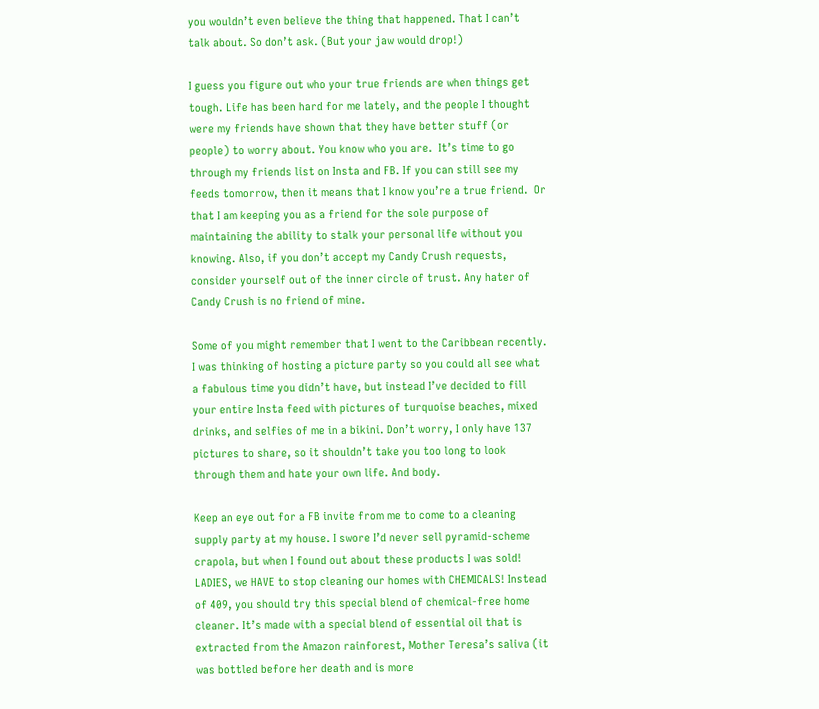you wouldn’t even believe the thing that happened. That I can’t talk about. So don’t ask. (But your jaw would drop!)

I guess you figure out who your true friends are when things get tough. Life has been hard for me lately, and the people I thought were my friends have shown that they have better stuff (or people) to worry about. You know who you are.  It’s time to go through my friends list on Insta and FB. If you can still see my feeds tomorrow, then it means that I know you’re a true friend.  Or that I am keeping you as a friend for the sole purpose of maintaining the ability to stalk your personal life without you knowing. Also, if you don’t accept my Candy Crush requests, consider yourself out of the inner circle of trust. Any hater of Candy Crush is no friend of mine.

Some of you might remember that I went to the Caribbean recently. I was thinking of hosting a picture party so you could all see what a fabulous time you didn’t have, but instead I’ve decided to fill your entire Insta feed with pictures of turquoise beaches, mixed drinks, and selfies of me in a bikini. Don’t worry, I only have 137 pictures to share, so it shouldn’t take you too long to look through them and hate your own life. And body.

Keep an eye out for a FB invite from me to come to a cleaning supply party at my house. I swore I’d never sell pyramid-scheme crapola, but when I found out about these products I was sold! LADIES, we HAVE to stop cleaning our homes with CHEMICALS! Instead of 409, you should try this special blend of chemical-free home cleaner. It’s made with a special blend of essential oil that is extracted from the Amazon rainforest, Mother Teresa’s saliva (it was bottled before her death and is more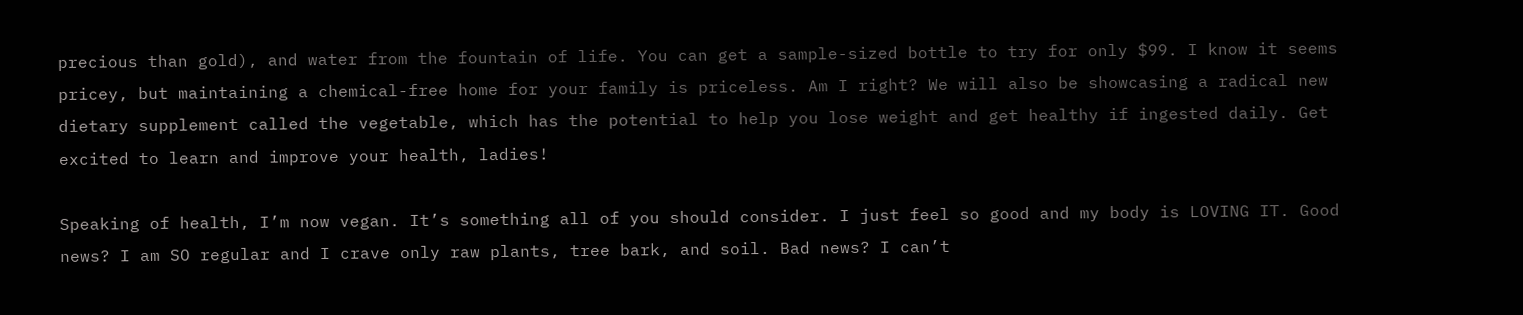precious than gold), and water from the fountain of life. You can get a sample-sized bottle to try for only $99. I know it seems pricey, but maintaining a chemical-free home for your family is priceless. Am I right? We will also be showcasing a radical new dietary supplement called the vegetable, which has the potential to help you lose weight and get healthy if ingested daily. Get excited to learn and improve your health, ladies!

Speaking of health, I’m now vegan. It’s something all of you should consider. I just feel so good and my body is LOVING IT. Good news? I am SO regular and I crave only raw plants, tree bark, and soil. Bad news? I can’t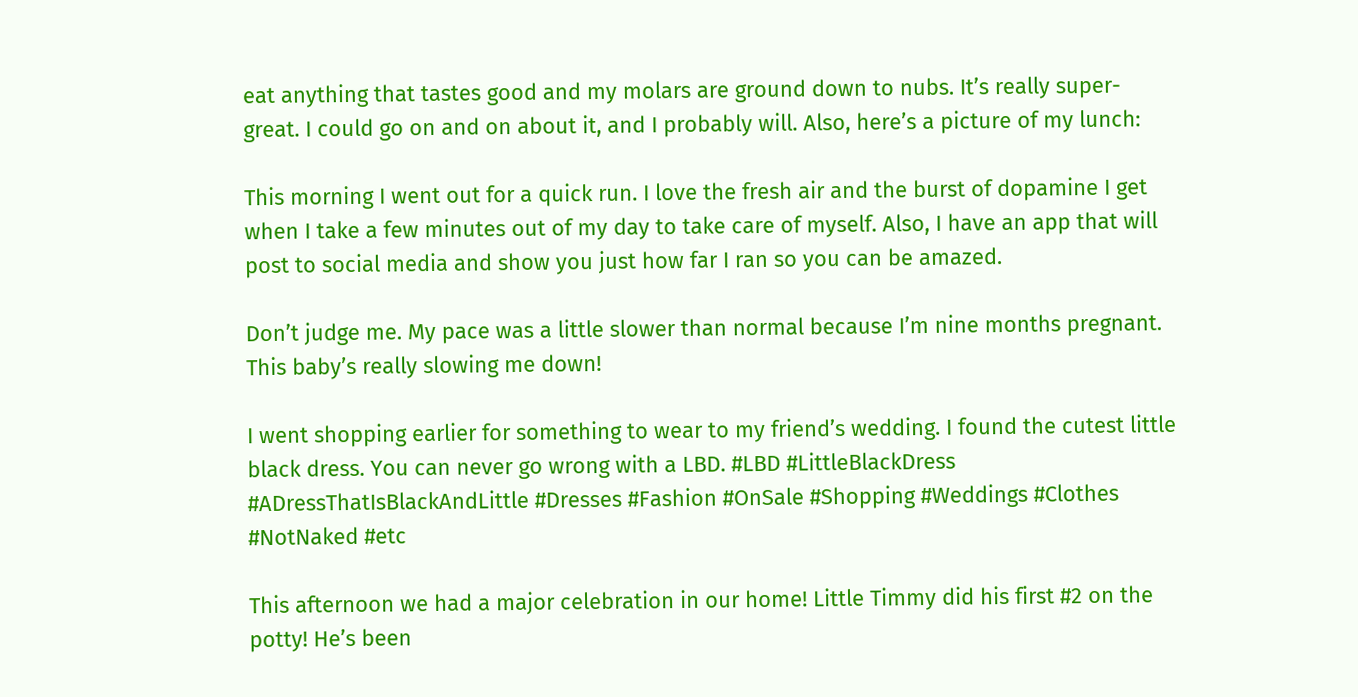eat anything that tastes good and my molars are ground down to nubs. It’s really super-great. I could go on and on about it, and I probably will. Also, here’s a picture of my lunch:

This morning I went out for a quick run. I love the fresh air and the burst of dopamine I get when I take a few minutes out of my day to take care of myself. Also, I have an app that will post to social media and show you just how far I ran so you can be amazed.

Don’t judge me. My pace was a little slower than normal because I’m nine months pregnant. This baby’s really slowing me down!

I went shopping earlier for something to wear to my friend’s wedding. I found the cutest little black dress. You can never go wrong with a LBD. #LBD #LittleBlackDress #ADressThatIsBlackAndLittle #Dresses #Fashion #OnSale #Shopping #Weddings #Clothes #NotNaked #etc

This afternoon we had a major celebration in our home! Little Timmy did his first #2 on the potty! He’s been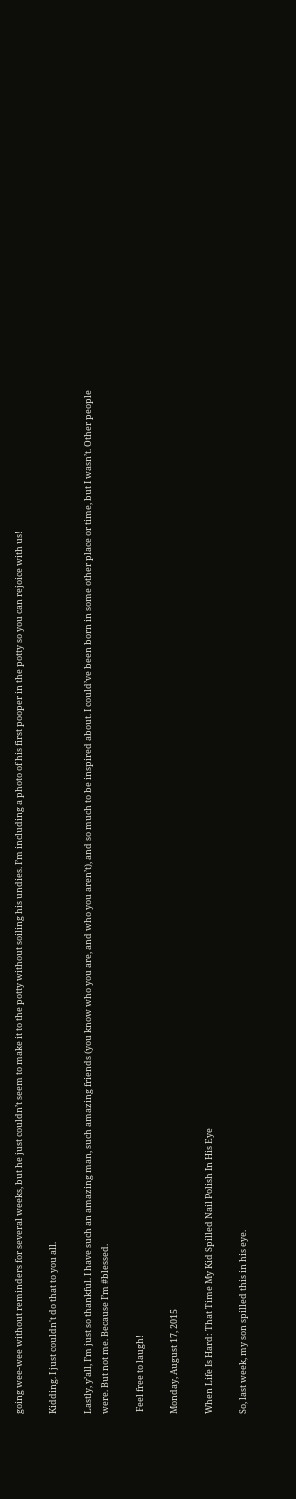going wee-wee without reminders for several weeks, but he just couldn’t seem to make it to the potty without soiling his undies. I’m including a photo of his first pooper in the potty so you can rejoice with us!

Kidding. I just couldn't do that to you all.

Lastly, y’all, I’m just so thankful. I have such an amazing man, such amazing friends (you know who you are, and who you aren’t), and so much to be inspired about. I could’ve been born in some other place or time, but I wasn’t. Other people were. But not me. Because I’m #blessed.

 Feel free to laugh!

Monday, August 17, 2015

When Life Is Hard: That Time My Kid Spilled Nail Polish In His Eye

So, last week, my son spilled this in his eye.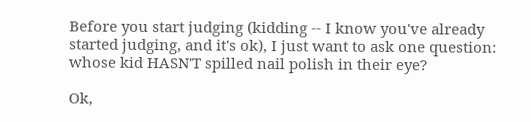Before you start judging (kidding -- I know you've already started judging, and it's ok), I just want to ask one question: whose kid HASN'T spilled nail polish in their eye?

Ok,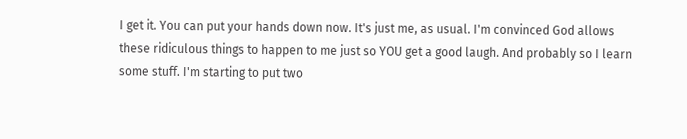I get it. You can put your hands down now. It's just me, as usual. I'm convinced God allows these ridiculous things to happen to me just so YOU get a good laugh. And probably so I learn some stuff. I'm starting to put two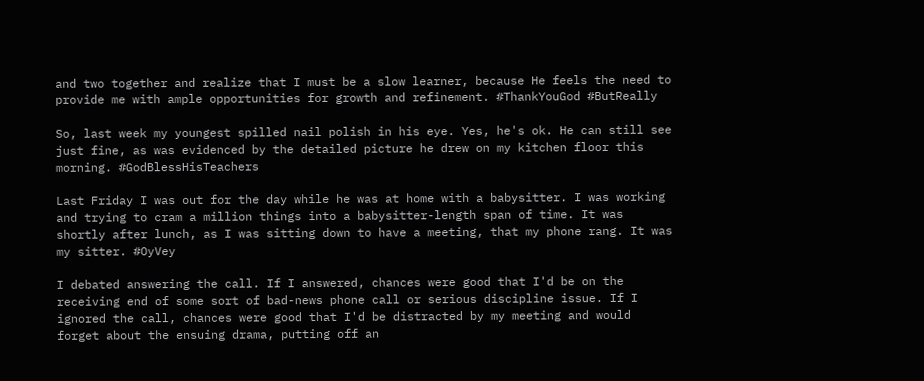and two together and realize that I must be a slow learner, because He feels the need to provide me with ample opportunities for growth and refinement. #ThankYouGod #ButReally

So, last week my youngest spilled nail polish in his eye. Yes, he's ok. He can still see just fine, as was evidenced by the detailed picture he drew on my kitchen floor this morning. #GodBlessHisTeachers

Last Friday I was out for the day while he was at home with a babysitter. I was working and trying to cram a million things into a babysitter-length span of time. It was shortly after lunch, as I was sitting down to have a meeting, that my phone rang. It was my sitter. #OyVey

I debated answering the call. If I answered, chances were good that I'd be on the receiving end of some sort of bad-news phone call or serious discipline issue. If I ignored the call, chances were good that I'd be distracted by my meeting and would forget about the ensuing drama, putting off an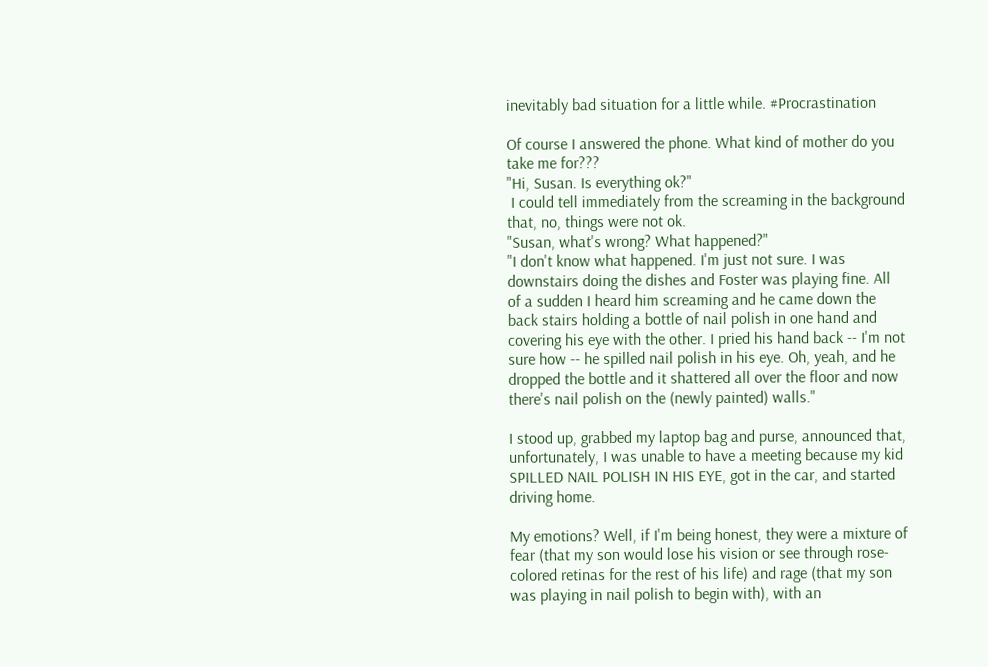inevitably bad situation for a little while. #Procrastination

Of course I answered the phone. What kind of mother do you take me for???
"Hi, Susan. Is everything ok?"
 I could tell immediately from the screaming in the background that, no, things were not ok.
"Susan, what's wrong? What happened?"
"I don't know what happened. I'm just not sure. I was downstairs doing the dishes and Foster was playing fine. All of a sudden I heard him screaming and he came down the back stairs holding a bottle of nail polish in one hand and covering his eye with the other. I pried his hand back -- I'm not sure how -- he spilled nail polish in his eye. Oh, yeah, and he dropped the bottle and it shattered all over the floor and now there's nail polish on the (newly painted) walls."

I stood up, grabbed my laptop bag and purse, announced that, unfortunately, I was unable to have a meeting because my kid SPILLED NAIL POLISH IN HIS EYE, got in the car, and started driving home.

My emotions? Well, if I'm being honest, they were a mixture of fear (that my son would lose his vision or see through rose-colored retinas for the rest of his life) and rage (that my son was playing in nail polish to begin with), with an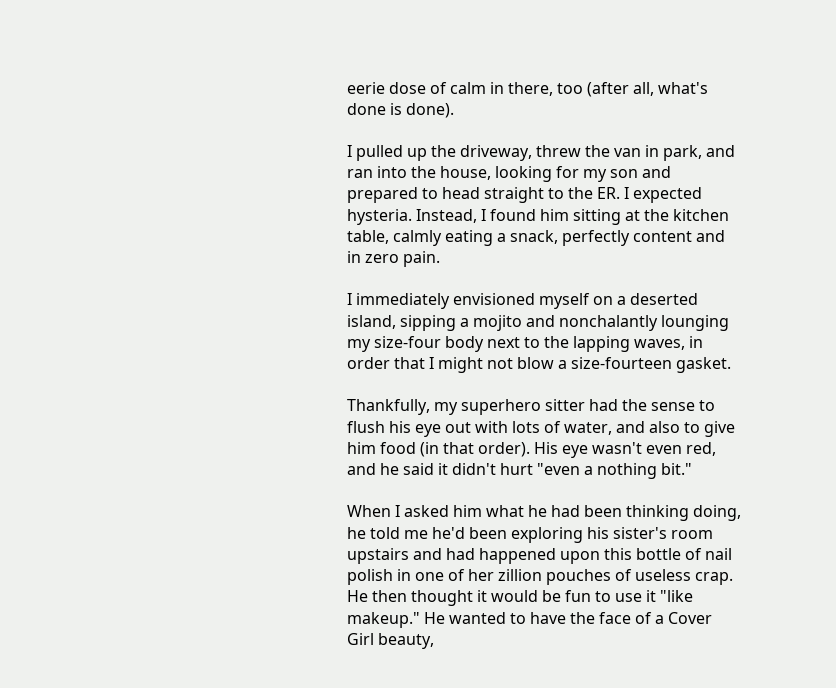eerie dose of calm in there, too (after all, what's done is done).

I pulled up the driveway, threw the van in park, and ran into the house, looking for my son and prepared to head straight to the ER. I expected hysteria. Instead, I found him sitting at the kitchen table, calmly eating a snack, perfectly content and in zero pain.

I immediately envisioned myself on a deserted island, sipping a mojito and nonchalantly lounging my size-four body next to the lapping waves, in order that I might not blow a size-fourteen gasket.

Thankfully, my superhero sitter had the sense to flush his eye out with lots of water, and also to give him food (in that order). His eye wasn't even red, and he said it didn't hurt "even a nothing bit."

When I asked him what he had been thinking doing, he told me he'd been exploring his sister's room upstairs and had happened upon this bottle of nail polish in one of her zillion pouches of useless crap.  He then thought it would be fun to use it "like makeup." He wanted to have the face of a Cover Girl beauty,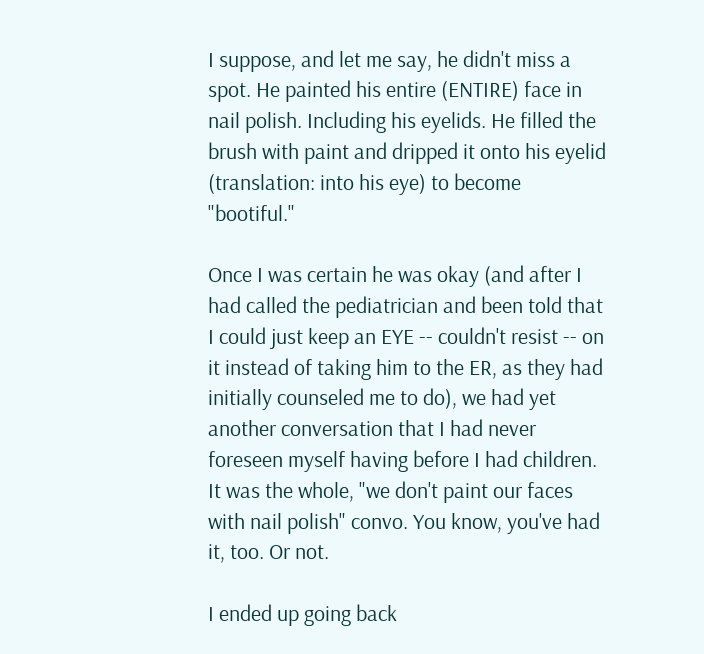I suppose, and let me say, he didn't miss a spot. He painted his entire (ENTIRE) face in nail polish. Including his eyelids. He filled the brush with paint and dripped it onto his eyelid (translation: into his eye) to become "bootiful."

Once I was certain he was okay (and after I had called the pediatrician and been told that I could just keep an EYE -- couldn't resist -- on it instead of taking him to the ER, as they had initially counseled me to do), we had yet another conversation that I had never foreseen myself having before I had children. It was the whole, "we don't paint our faces with nail polish" convo. You know, you've had it, too. Or not.

I ended up going back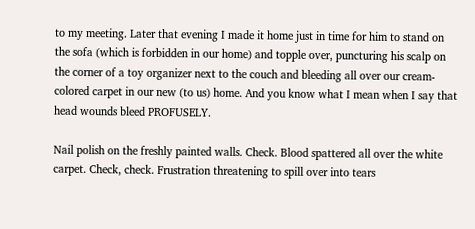to my meeting. Later that evening I made it home just in time for him to stand on the sofa (which is forbidden in our home) and topple over, puncturing his scalp on the corner of a toy organizer next to the couch and bleeding all over our cream-colored carpet in our new (to us) home. And you know what I mean when I say that head wounds bleed PROFUSELY.

Nail polish on the freshly painted walls. Check. Blood spattered all over the white carpet. Check, check. Frustration threatening to spill over into tears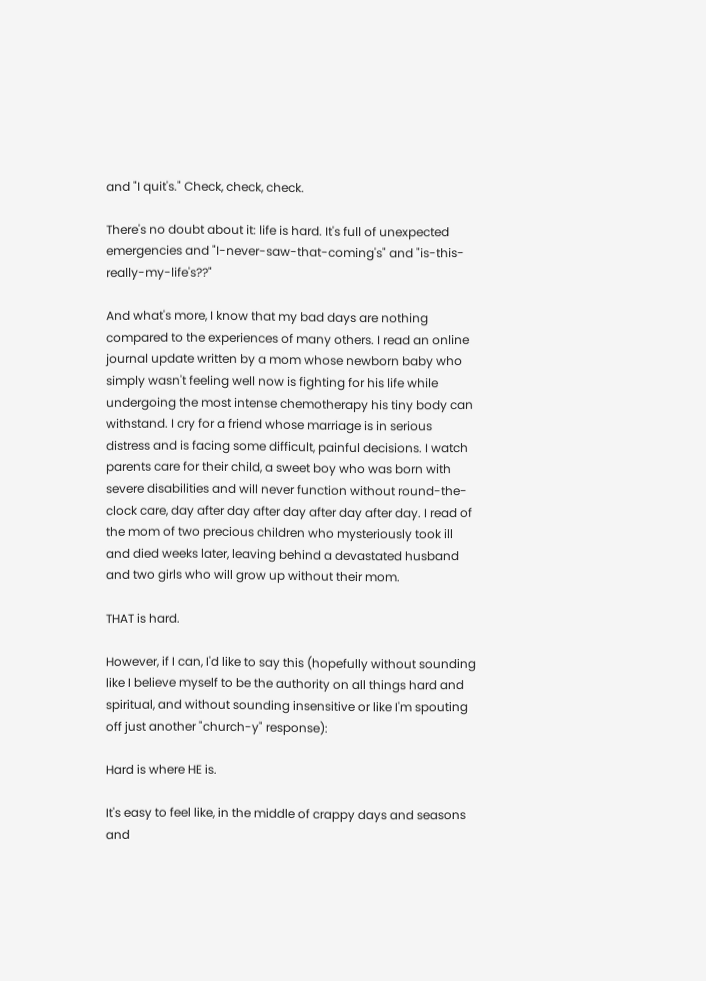and "I quit's." Check, check, check.

There's no doubt about it: life is hard. It's full of unexpected emergencies and "I-never-saw-that-coming's" and "is-this-really-my-life's??"

And what's more, I know that my bad days are nothing compared to the experiences of many others. I read an online journal update written by a mom whose newborn baby who simply wasn't feeling well now is fighting for his life while undergoing the most intense chemotherapy his tiny body can withstand. I cry for a friend whose marriage is in serious distress and is facing some difficult, painful decisions. I watch parents care for their child, a sweet boy who was born with severe disabilities and will never function without round-the-clock care, day after day after day after day after day. I read of the mom of two precious children who mysteriously took ill and died weeks later, leaving behind a devastated husband and two girls who will grow up without their mom.

THAT is hard.

However, if I can, I'd like to say this (hopefully without sounding like I believe myself to be the authority on all things hard and spiritual, and without sounding insensitive or like I'm spouting off just another "church-y" response):

Hard is where HE is.

It's easy to feel like, in the middle of crappy days and seasons and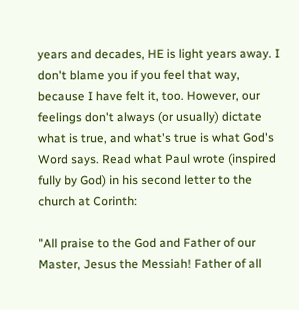years and decades, HE is light years away. I don't blame you if you feel that way, because I have felt it, too. However, our feelings don't always (or usually) dictate what is true, and what's true is what God's Word says. Read what Paul wrote (inspired fully by God) in his second letter to the church at Corinth:

"All praise to the God and Father of our Master, Jesus the Messiah! Father of all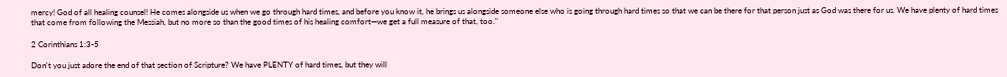mercy! God of all healing counsel! He comes alongside us when we go through hard times, and before you know it, he brings us alongside someone else who is going through hard times so that we can be there for that person just as God was there for us. We have plenty of hard times that come from following the Messiah, but no more so than the good times of his healing comfort—we get a full measure of that, too."

2 Corinthians 1:3-5

Don't you just adore the end of that section of Scripture? We have PLENTY of hard times, but they will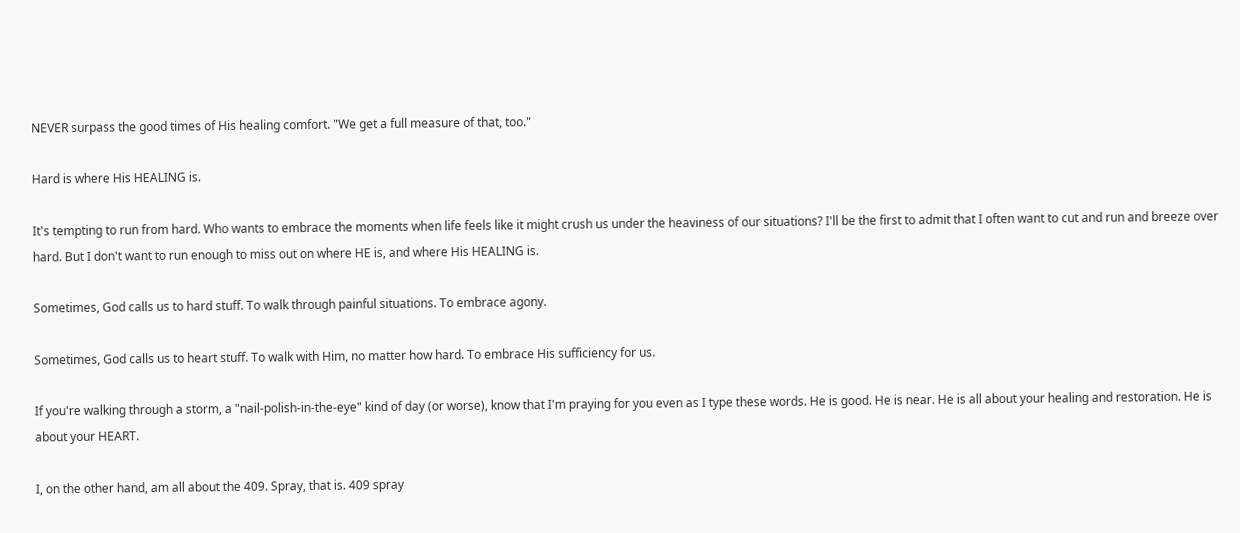NEVER surpass the good times of His healing comfort. "We get a full measure of that, too."

Hard is where His HEALING is.

It's tempting to run from hard. Who wants to embrace the moments when life feels like it might crush us under the heaviness of our situations? I'll be the first to admit that I often want to cut and run and breeze over hard. But I don't want to run enough to miss out on where HE is, and where His HEALING is.

Sometimes, God calls us to hard stuff. To walk through painful situations. To embrace agony.

Sometimes, God calls us to heart stuff. To walk with Him, no matter how hard. To embrace His sufficiency for us.

If you're walking through a storm, a "nail-polish-in-the-eye" kind of day (or worse), know that I'm praying for you even as I type these words. He is good. He is near. He is all about your healing and restoration. He is about your HEART.

I, on the other hand, am all about the 409. Spray, that is. 409 spray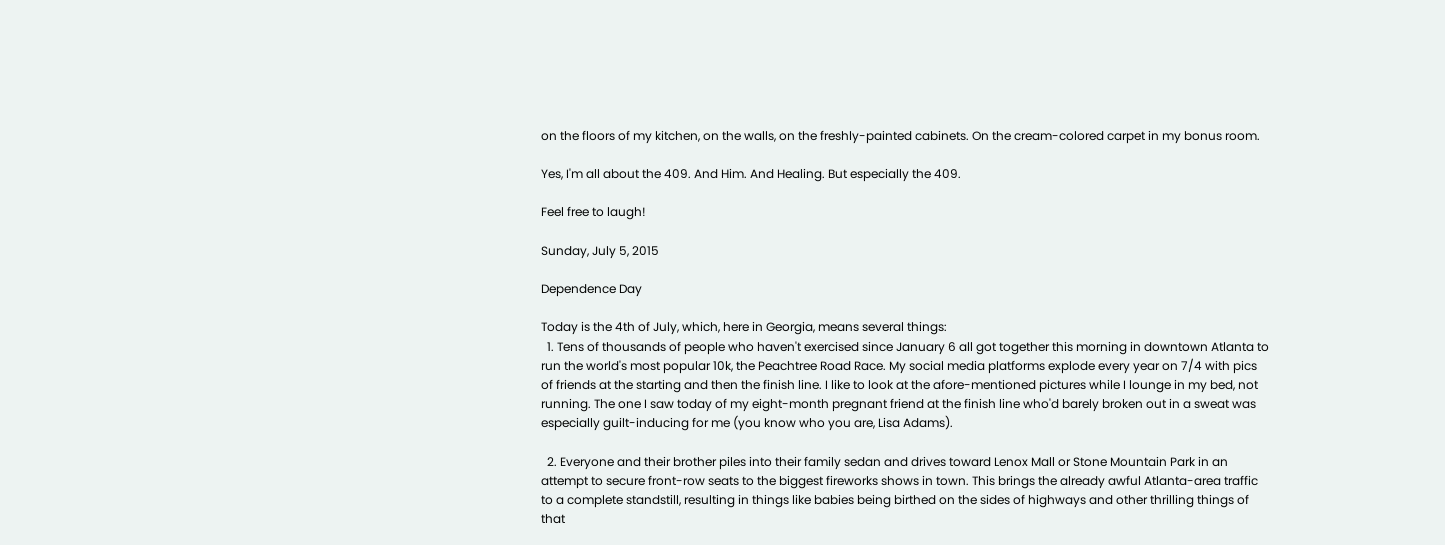on the floors of my kitchen, on the walls, on the freshly-painted cabinets. On the cream-colored carpet in my bonus room.

Yes, I'm all about the 409. And Him. And Healing. But especially the 409.

Feel free to laugh!

Sunday, July 5, 2015

Dependence Day

Today is the 4th of July, which, here in Georgia, means several things:
  1. Tens of thousands of people who haven't exercised since January 6 all got together this morning in downtown Atlanta to run the world's most popular 10k, the Peachtree Road Race. My social media platforms explode every year on 7/4 with pics of friends at the starting and then the finish line. I like to look at the afore-mentioned pictures while I lounge in my bed, not running. The one I saw today of my eight-month pregnant friend at the finish line who'd barely broken out in a sweat was especially guilt-inducing for me (you know who you are, Lisa Adams).

  2. Everyone and their brother piles into their family sedan and drives toward Lenox Mall or Stone Mountain Park in an attempt to secure front-row seats to the biggest fireworks shows in town. This brings the already awful Atlanta-area traffic to a complete standstill, resulting in things like babies being birthed on the sides of highways and other thrilling things of that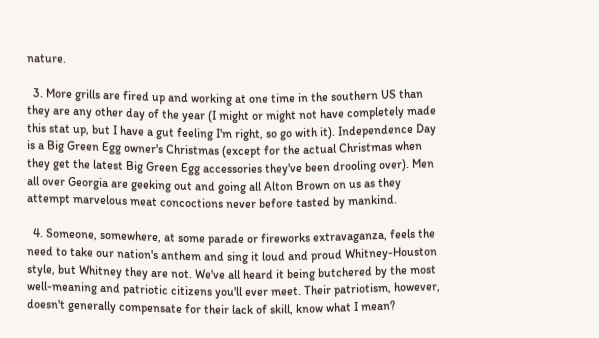nature.

  3. More grills are fired up and working at one time in the southern US than they are any other day of the year (I might or might not have completely made this stat up, but I have a gut feeling I'm right, so go with it). Independence Day is a Big Green Egg owner's Christmas (except for the actual Christmas when they get the latest Big Green Egg accessories they've been drooling over). Men all over Georgia are geeking out and going all Alton Brown on us as they attempt marvelous meat concoctions never before tasted by mankind.

  4. Someone, somewhere, at some parade or fireworks extravaganza, feels the need to take our nation's anthem and sing it loud and proud Whitney-Houston style, but Whitney they are not. We've all heard it being butchered by the most well-meaning and patriotic citizens you'll ever meet. Their patriotism, however, doesn't generally compensate for their lack of skill, know what I mean?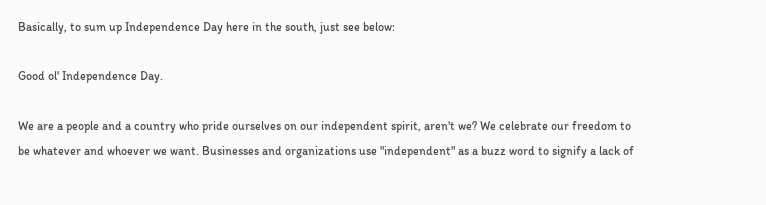Basically, to sum up Independence Day here in the south, just see below:

Good ol' Independence Day.

We are a people and a country who pride ourselves on our independent spirit, aren't we? We celebrate our freedom to be whatever and whoever we want. Businesses and organizations use "independent" as a buzz word to signify a lack of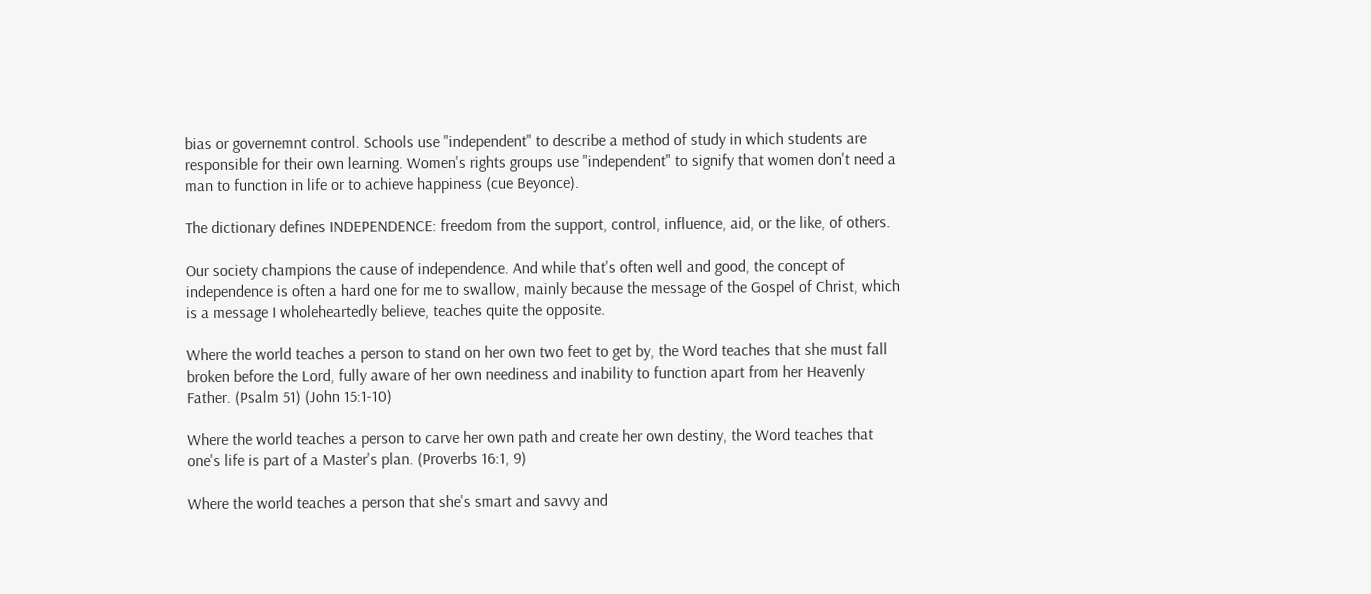bias or governemnt control. Schools use "independent" to describe a method of study in which students are responsible for their own learning. Women's rights groups use "independent" to signify that women don't need a man to function in life or to achieve happiness (cue Beyonce).

The dictionary defines INDEPENDENCE: freedom from the support, control, influence, aid, or the like, of others.

Our society champions the cause of independence. And while that's often well and good, the concept of independence is often a hard one for me to swallow, mainly because the message of the Gospel of Christ, which is a message I wholeheartedly believe, teaches quite the opposite.

Where the world teaches a person to stand on her own two feet to get by, the Word teaches that she must fall broken before the Lord, fully aware of her own neediness and inability to function apart from her Heavenly Father. (Psalm 51) (John 15:1-10)

Where the world teaches a person to carve her own path and create her own destiny, the Word teaches that one's life is part of a Master's plan. (Proverbs 16:1, 9)

Where the world teaches a person that she's smart and savvy and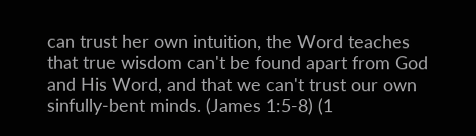can trust her own intuition, the Word teaches that true wisdom can't be found apart from God and His Word, and that we can't trust our own sinfully-bent minds. (James 1:5-8) (1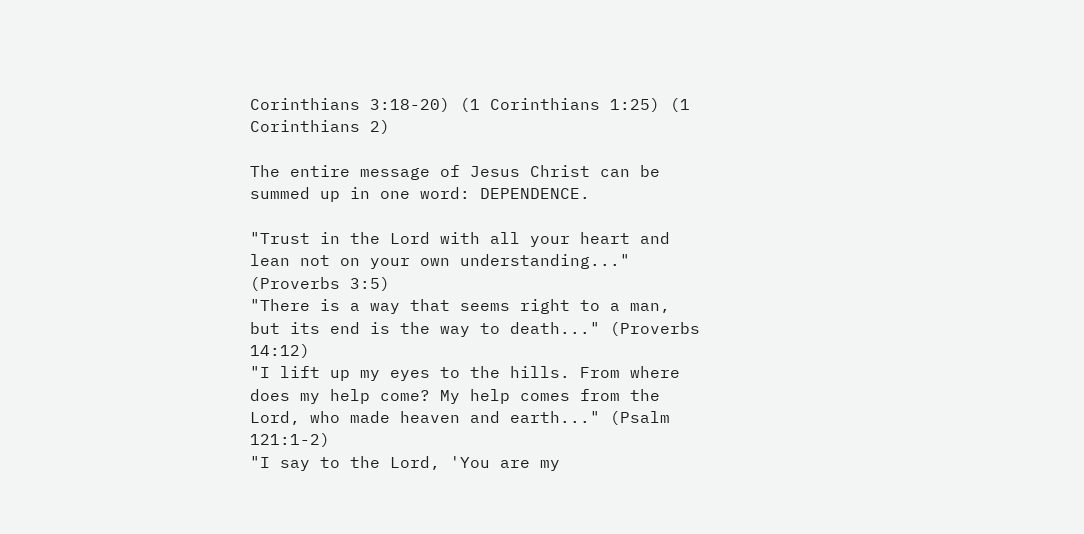Corinthians 3:18-20) (1 Corinthians 1:25) (1 Corinthians 2)

The entire message of Jesus Christ can be summed up in one word: DEPENDENCE.

"Trust in the Lord with all your heart and lean not on your own understanding..." (Proverbs 3:5)
"There is a way that seems right to a man, but its end is the way to death..." (Proverbs 14:12)
"I lift up my eyes to the hills. From where does my help come? My help comes from the Lord, who made heaven and earth..." (Psalm 121:1-2)
"I say to the Lord, 'You are my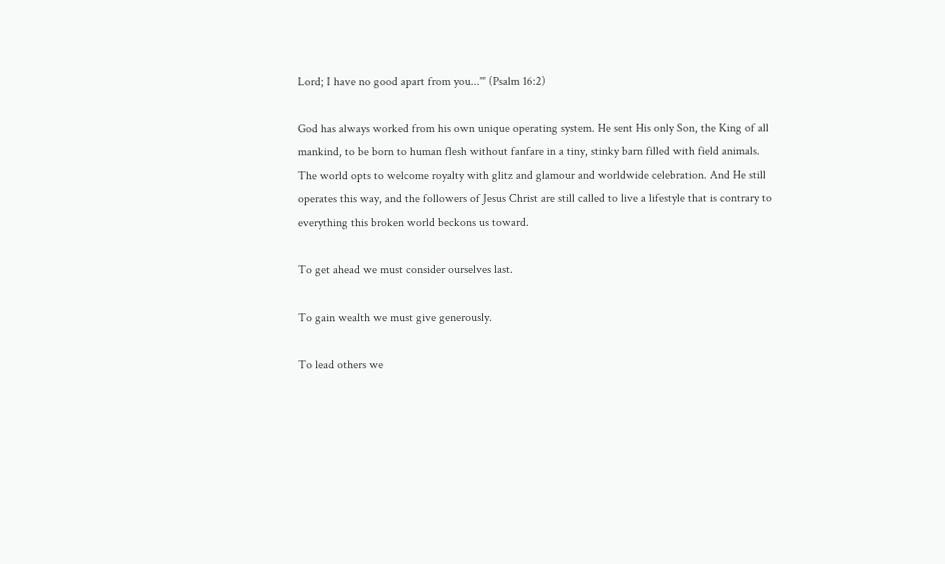Lord; I have no good apart from you...'" (Psalm 16:2)

God has always worked from his own unique operating system. He sent His only Son, the King of all mankind, to be born to human flesh without fanfare in a tiny, stinky barn filled with field animals. The world opts to welcome royalty with glitz and glamour and worldwide celebration. And He still operates this way, and the followers of Jesus Christ are still called to live a lifestyle that is contrary to everything this broken world beckons us toward.

To get ahead we must consider ourselves last.

To gain wealth we must give generously.

To lead others we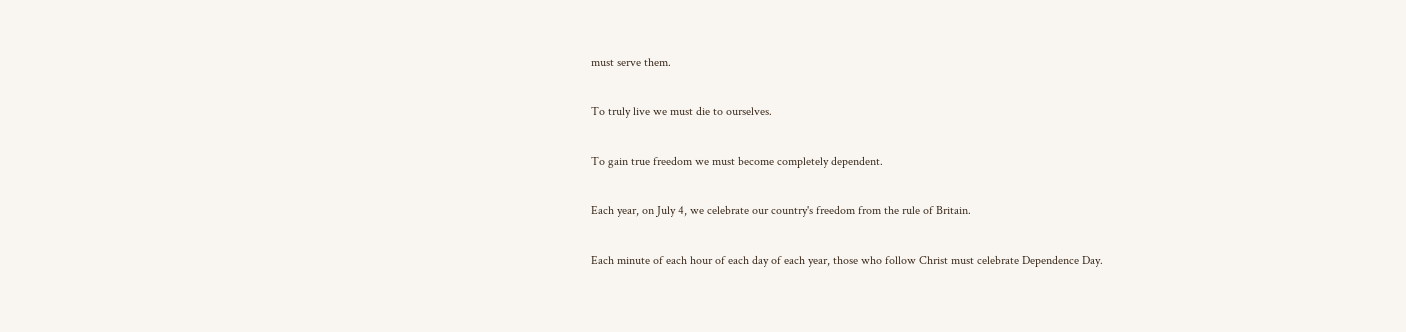must serve them.

To truly live we must die to ourselves.

To gain true freedom we must become completely dependent.

Each year, on July 4, we celebrate our country's freedom from the rule of Britain.

Each minute of each hour of each day of each year, those who follow Christ must celebrate Dependence Day.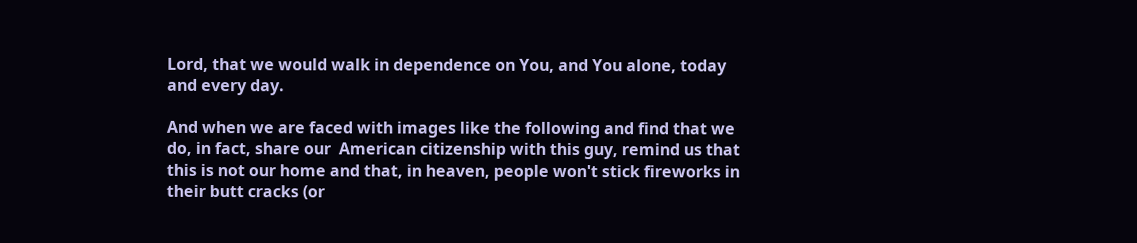Lord, that we would walk in dependence on You, and You alone, today and every day.

And when we are faced with images like the following and find that we do, in fact, share our  American citizenship with this guy, remind us that this is not our home and that, in heaven, people won't stick fireworks in their butt cracks (or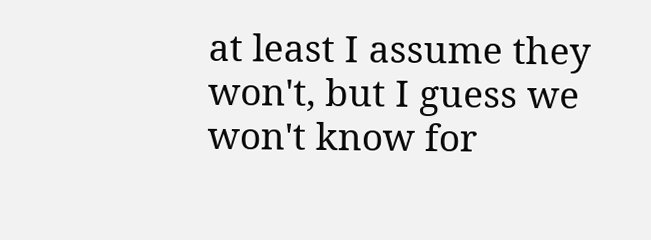at least I assume they won't, but I guess we won't know for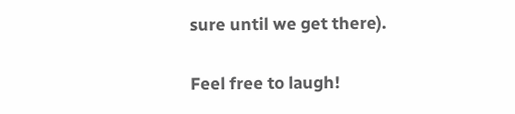sure until we get there).

Feel free to laugh!